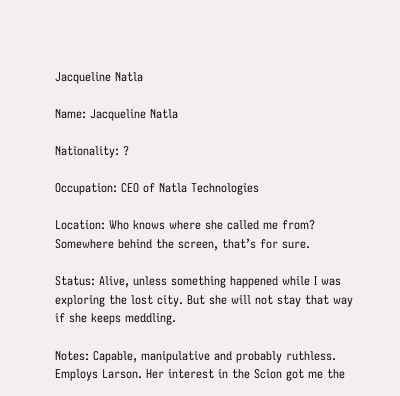Jacqueline Natla

Name: Jacqueline Natla

Nationality: ?

Occupation: CEO of Natla Technologies

Location: Who knows where she called me from? Somewhere behind the screen, that’s for sure.

Status: Alive, unless something happened while I was exploring the lost city. But she will not stay that way if she keeps meddling.

Notes: Capable, manipulative and probably ruthless. Employs Larson. Her interest in the Scion got me the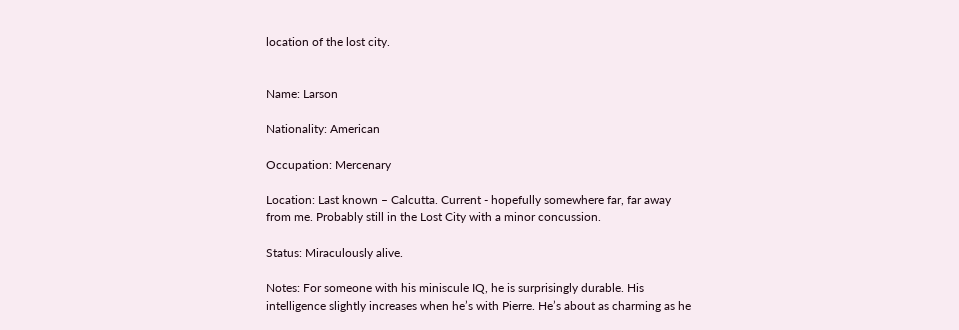location of the lost city.


Name: Larson

Nationality: American

Occupation: Mercenary

Location: Last known – Calcutta. Current - hopefully somewhere far, far away from me. Probably still in the Lost City with a minor concussion.

Status: Miraculously alive.

Notes: For someone with his miniscule IQ, he is surprisingly durable. His intelligence slightly increases when he’s with Pierre. He’s about as charming as he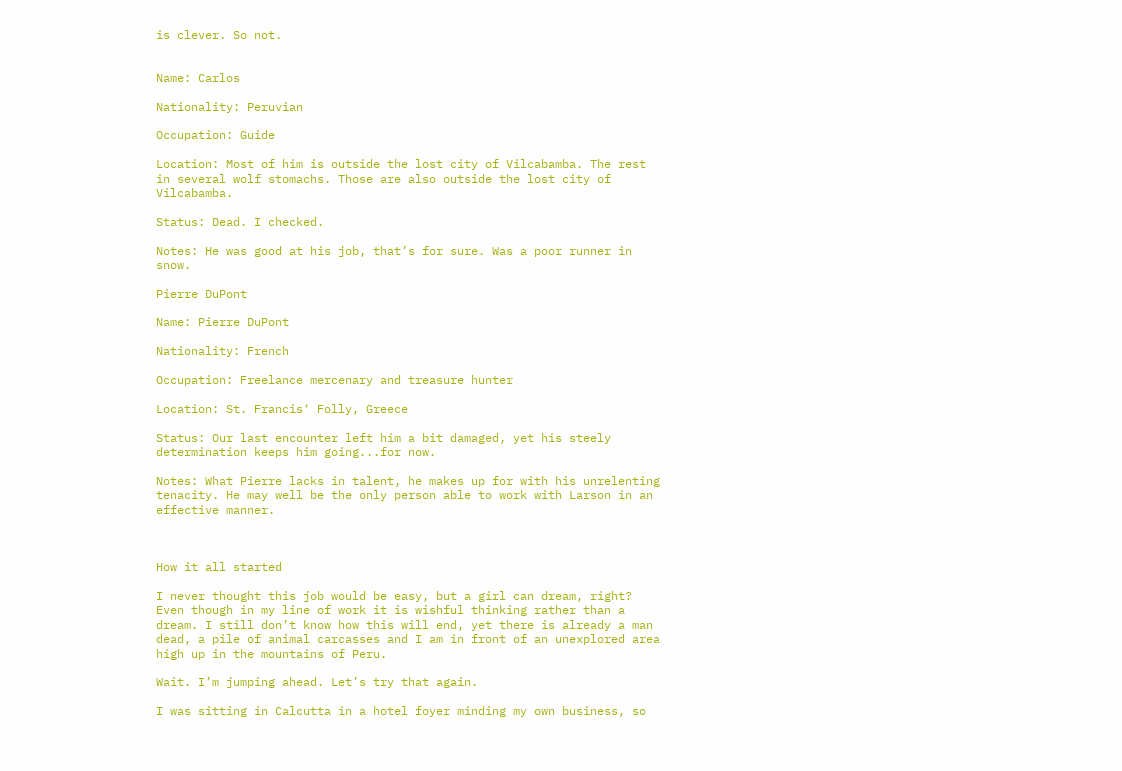is clever. So not.


Name: Carlos

Nationality: Peruvian

Occupation: Guide

Location: Most of him is outside the lost city of Vilcabamba. The rest in several wolf stomachs. Those are also outside the lost city of Vilcabamba.

Status: Dead. I checked.

Notes: He was good at his job, that’s for sure. Was a poor runner in snow.

Pierre DuPont

Name: Pierre DuPont

Nationality: French

Occupation: Freelance mercenary and treasure hunter

Location: St. Francis‘ Folly, Greece

Status: Our last encounter left him a bit damaged, yet his steely determination keeps him going...for now.

Notes: What Pierre lacks in talent, he makes up for with his unrelenting tenacity. He may well be the only person able to work with Larson in an effective manner.



How it all started

I never thought this job would be easy, but a girl can dream, right? Even though in my line of work it is wishful thinking rather than a dream. I still don’t know how this will end, yet there is already a man dead, a pile of animal carcasses and I am in front of an unexplored area high up in the mountains of Peru.

Wait. I’m jumping ahead. Let’s try that again.

I was sitting in Calcutta in a hotel foyer minding my own business, so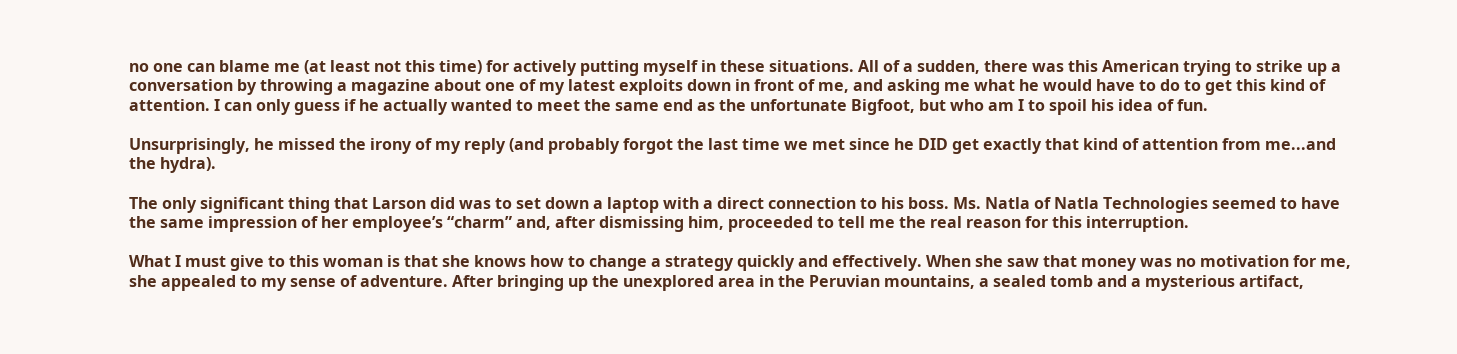no one can blame me (at least not this time) for actively putting myself in these situations. All of a sudden, there was this American trying to strike up a conversation by throwing a magazine about one of my latest exploits down in front of me, and asking me what he would have to do to get this kind of attention. I can only guess if he actually wanted to meet the same end as the unfortunate Bigfoot, but who am I to spoil his idea of fun.

Unsurprisingly, he missed the irony of my reply (and probably forgot the last time we met since he DID get exactly that kind of attention from me...and the hydra).

The only significant thing that Larson did was to set down a laptop with a direct connection to his boss. Ms. Natla of Natla Technologies seemed to have the same impression of her employee’s “charm” and, after dismissing him, proceeded to tell me the real reason for this interruption.

What I must give to this woman is that she knows how to change a strategy quickly and effectively. When she saw that money was no motivation for me, she appealed to my sense of adventure. After bringing up the unexplored area in the Peruvian mountains, a sealed tomb and a mysterious artifact,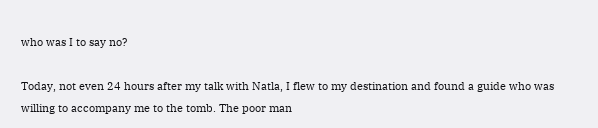who was I to say no?

Today, not even 24 hours after my talk with Natla, I flew to my destination and found a guide who was willing to accompany me to the tomb. The poor man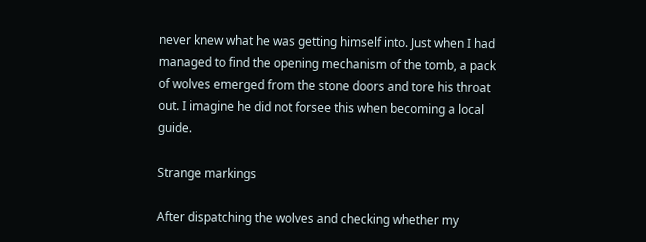never knew what he was getting himself into. Just when I had managed to find the opening mechanism of the tomb, a pack of wolves emerged from the stone doors and tore his throat out. I imagine he did not forsee this when becoming a local guide.

Strange markings

After dispatching the wolves and checking whether my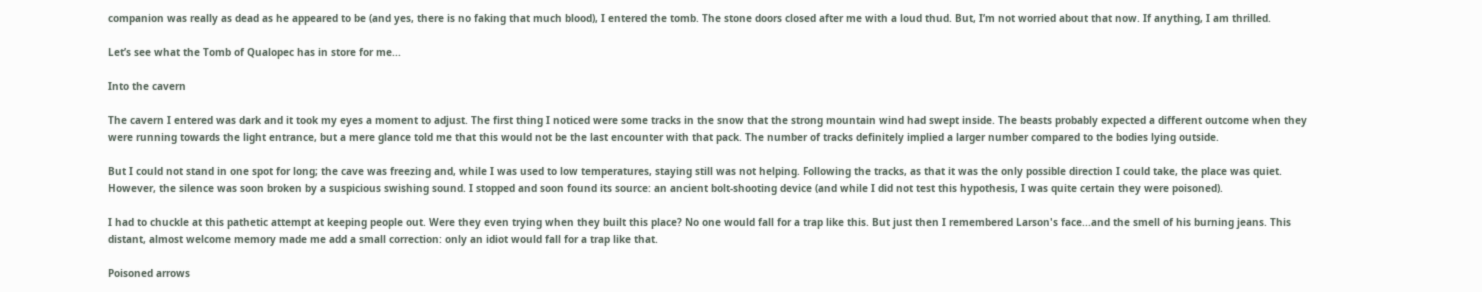companion was really as dead as he appeared to be (and yes, there is no faking that much blood), I entered the tomb. The stone doors closed after me with a loud thud. But, I’m not worried about that now. If anything, I am thrilled.

Let’s see what the Tomb of Qualopec has in store for me...

Into the cavern

The cavern I entered was dark and it took my eyes a moment to adjust. The first thing I noticed were some tracks in the snow that the strong mountain wind had swept inside. The beasts probably expected a different outcome when they were running towards the light entrance, but a mere glance told me that this would not be the last encounter with that pack. The number of tracks definitely implied a larger number compared to the bodies lying outside.

But I could not stand in one spot for long; the cave was freezing and, while I was used to low temperatures, staying still was not helping. Following the tracks, as that it was the only possible direction I could take, the place was quiet. However, the silence was soon broken by a suspicious swishing sound. I stopped and soon found its source: an ancient bolt-shooting device (and while I did not test this hypothesis, I was quite certain they were poisoned).

I had to chuckle at this pathetic attempt at keeping people out. Were they even trying when they built this place? No one would fall for a trap like this. But just then I remembered Larson's face...and the smell of his burning jeans. This distant, almost welcome memory made me add a small correction: only an idiot would fall for a trap like that.

Poisoned arrows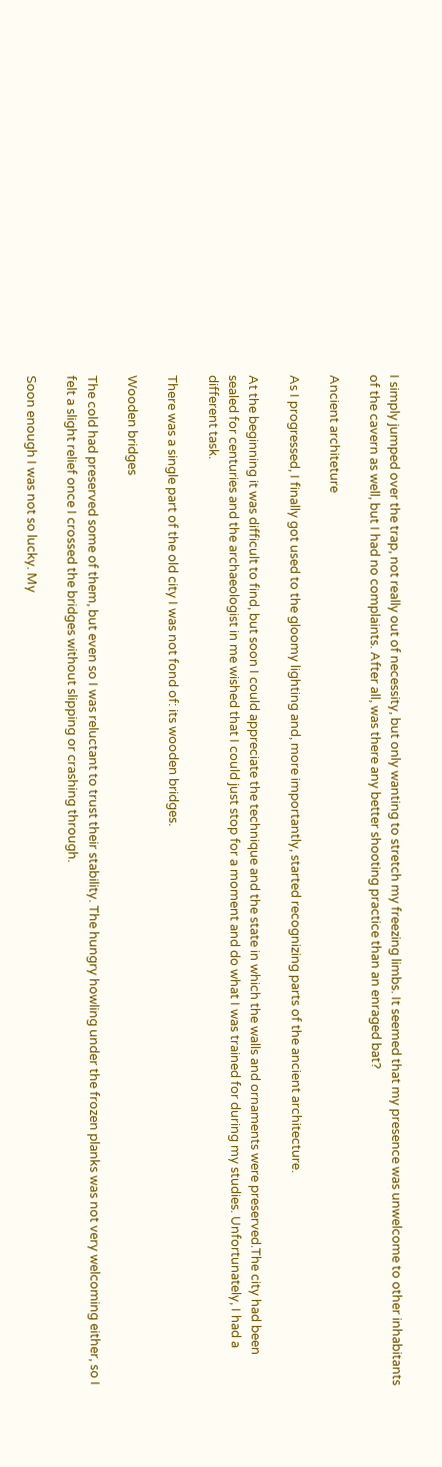I simply jumped over the trap, not really out of necessity, but only wanting to stretch my freezing limbs. It seemed that my presence was unwelcome to other inhabitants of the cavern as well, but I had no complaints. After all, was there any better shooting practice than an enraged bat?

Ancient architeture

As I progressed, I finally got used to the gloomy lighting and, more importantly, started recognizing parts of the ancient architecture.

At the beginning it was difficult to find, but soon I could appreciate the technique and the state in which the walls and ornaments were preserved.The city had been sealed for centuries and the archaeologist in me wished that I could just stop for a moment and do what I was trained for during my studies. Unfortunately, I had a different task.

There was a single part of the old city I was not fond of: its wooden bridges.

Wooden bridges

The cold had preserved some of them, but even so I was reluctant to trust their stability. The hungry howling under the frozen planks was not very welcoming either, so I felt a slight relief once I crossed the bridges without slipping or crashing through.

Soon enough I was not so lucky. My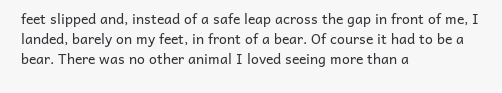feet slipped and, instead of a safe leap across the gap in front of me, I landed, barely on my feet, in front of a bear. Of course it had to be a bear. There was no other animal I loved seeing more than a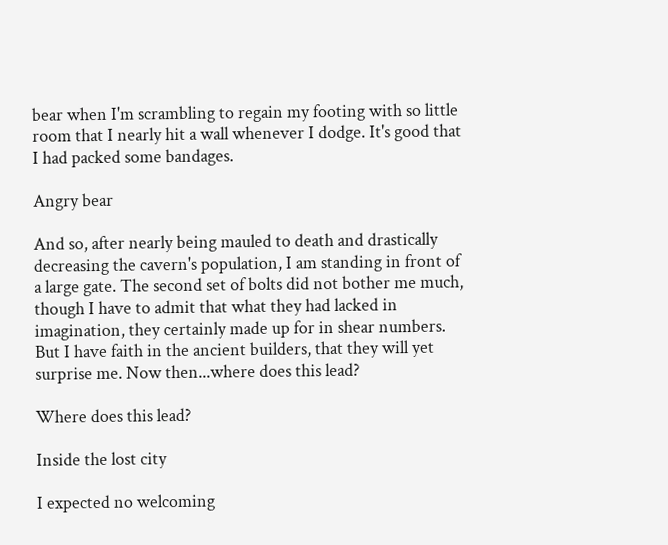bear when I'm scrambling to regain my footing with so little room that I nearly hit a wall whenever I dodge. It's good that I had packed some bandages.

Angry bear

And so, after nearly being mauled to death and drastically decreasing the cavern's population, I am standing in front of a large gate. The second set of bolts did not bother me much, though I have to admit that what they had lacked in imagination, they certainly made up for in shear numbers. But I have faith in the ancient builders, that they will yet surprise me. Now then...where does this lead?

Where does this lead?

Inside the lost city

I expected no welcoming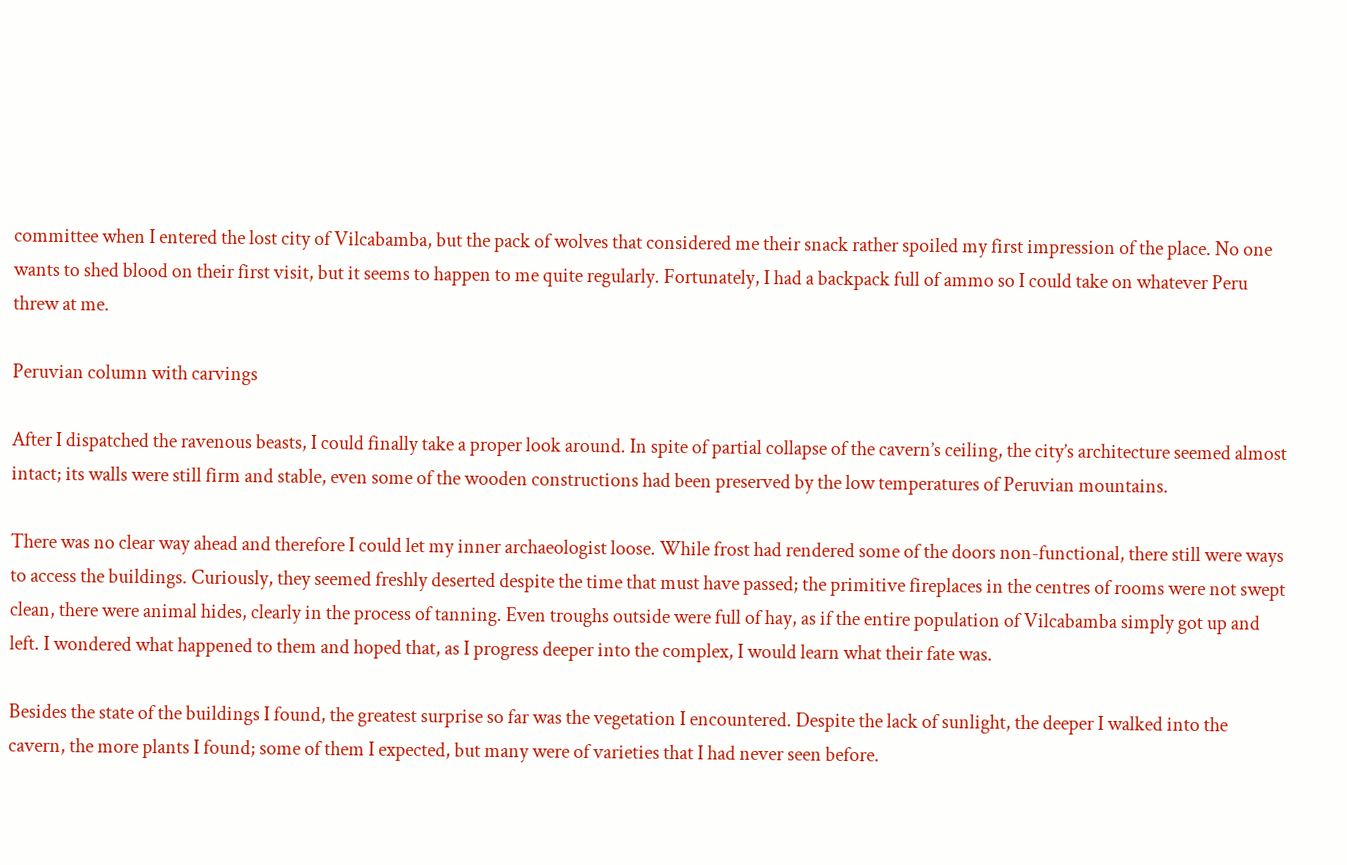committee when I entered the lost city of Vilcabamba, but the pack of wolves that considered me their snack rather spoiled my first impression of the place. No one wants to shed blood on their first visit, but it seems to happen to me quite regularly. Fortunately, I had a backpack full of ammo so I could take on whatever Peru threw at me.

Peruvian column with carvings

After I dispatched the ravenous beasts, I could finally take a proper look around. In spite of partial collapse of the cavern’s ceiling, the city’s architecture seemed almost intact; its walls were still firm and stable, even some of the wooden constructions had been preserved by the low temperatures of Peruvian mountains.

There was no clear way ahead and therefore I could let my inner archaeologist loose. While frost had rendered some of the doors non-functional, there still were ways to access the buildings. Curiously, they seemed freshly deserted despite the time that must have passed; the primitive fireplaces in the centres of rooms were not swept clean, there were animal hides, clearly in the process of tanning. Even troughs outside were full of hay, as if the entire population of Vilcabamba simply got up and left. I wondered what happened to them and hoped that, as I progress deeper into the complex, I would learn what their fate was.

Besides the state of the buildings I found, the greatest surprise so far was the vegetation I encountered. Despite the lack of sunlight, the deeper I walked into the cavern, the more plants I found; some of them I expected, but many were of varieties that I had never seen before.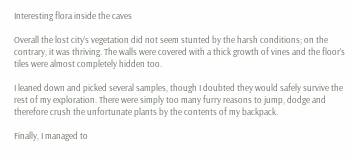Interesting flora inside the caves

Overall the lost city’s vegetation did not seem stunted by the harsh conditions; on the contrary, it was thriving. The walls were covered with a thick growth of vines and the floor’s tiles were almost completely hidden too.

I leaned down and picked several samples, though I doubted they would safely survive the rest of my exploration. There were simply too many furry reasons to jump, dodge and therefore crush the unfortunate plants by the contents of my backpack.

Finally, I managed to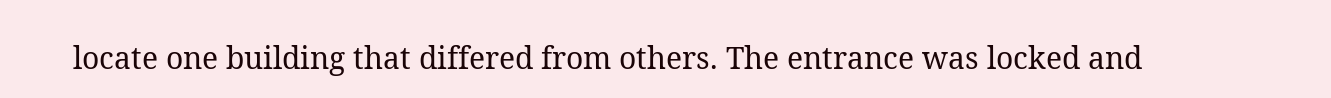locate one building that differed from others. The entrance was locked and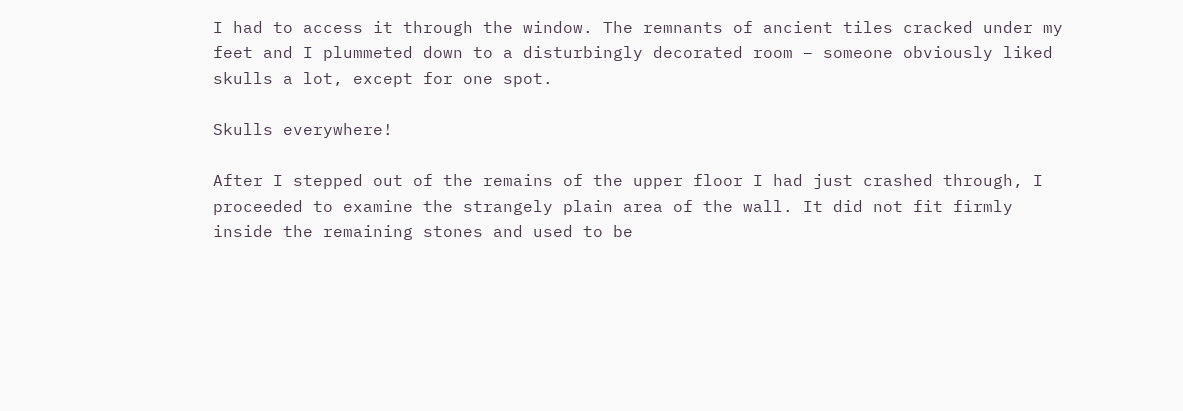I had to access it through the window. The remnants of ancient tiles cracked under my feet and I plummeted down to a disturbingly decorated room – someone obviously liked skulls a lot, except for one spot.

Skulls everywhere!

After I stepped out of the remains of the upper floor I had just crashed through, I proceeded to examine the strangely plain area of the wall. It did not fit firmly inside the remaining stones and used to be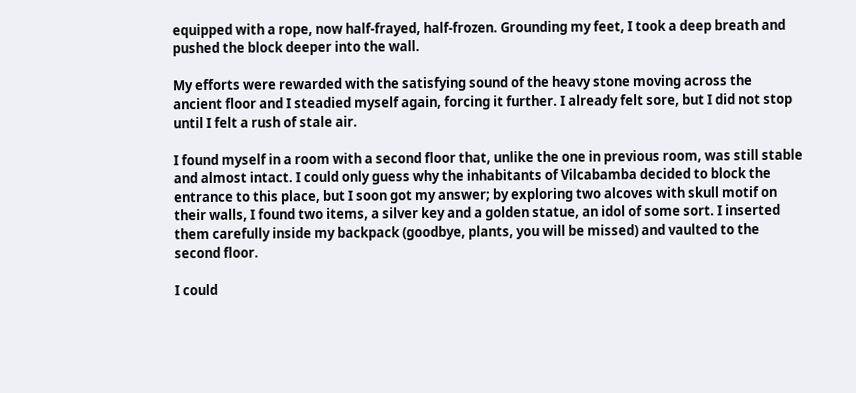equipped with a rope, now half-frayed, half-frozen. Grounding my feet, I took a deep breath and pushed the block deeper into the wall.

My efforts were rewarded with the satisfying sound of the heavy stone moving across the ancient floor and I steadied myself again, forcing it further. I already felt sore, but I did not stop until I felt a rush of stale air.

I found myself in a room with a second floor that, unlike the one in previous room, was still stable and almost intact. I could only guess why the inhabitants of Vilcabamba decided to block the entrance to this place, but I soon got my answer; by exploring two alcoves with skull motif on their walls, I found two items, a silver key and a golden statue, an idol of some sort. I inserted them carefully inside my backpack (goodbye, plants, you will be missed) and vaulted to the second floor.

I could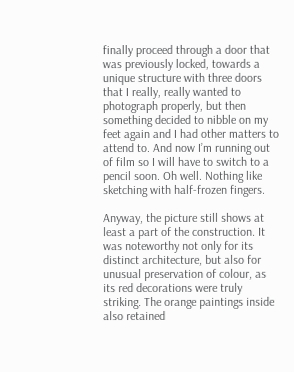finally proceed through a door that was previously locked, towards a unique structure with three doors that I really, really wanted to photograph properly, but then something decided to nibble on my feet again and I had other matters to attend to. And now I’m running out of film so I will have to switch to a pencil soon. Oh well. Nothing like sketching with half-frozen fingers.

Anyway, the picture still shows at least a part of the construction. It was noteworthy not only for its distinct architecture, but also for unusual preservation of colour, as its red decorations were truly striking. The orange paintings inside also retained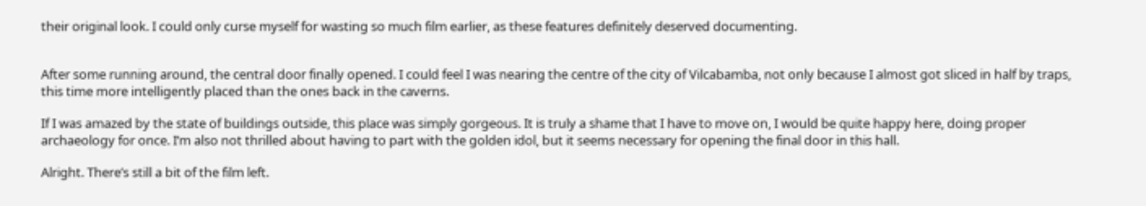their original look. I could only curse myself for wasting so much film earlier, as these features definitely deserved documenting.


After some running around, the central door finally opened. I could feel I was nearing the centre of the city of Vilcabamba, not only because I almost got sliced in half by traps, this time more intelligently placed than the ones back in the caverns.

If I was amazed by the state of buildings outside, this place was simply gorgeous. It is truly a shame that I have to move on, I would be quite happy here, doing proper archaeology for once. I’m also not thrilled about having to part with the golden idol, but it seems necessary for opening the final door in this hall.

Alright. There’s still a bit of the film left.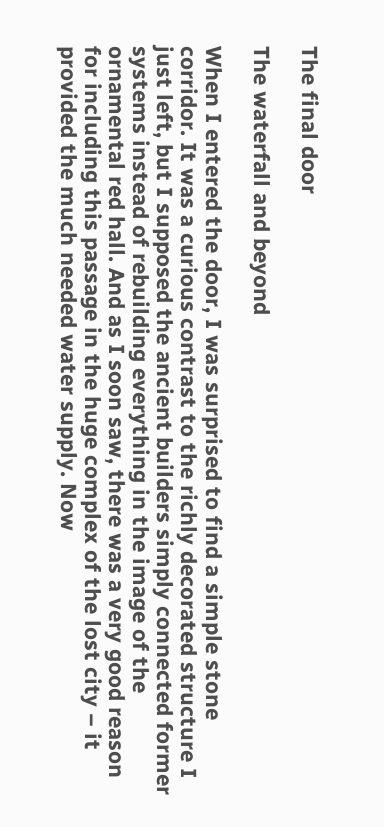The final door

The waterfall and beyond

When I entered the door, I was surprised to find a simple stone corridor. It was a curious contrast to the richly decorated structure I just left, but I supposed the ancient builders simply connected former systems instead of rebuilding everything in the image of the ornamental red hall. And as I soon saw, there was a very good reason for including this passage in the huge complex of the lost city – it provided the much needed water supply. Now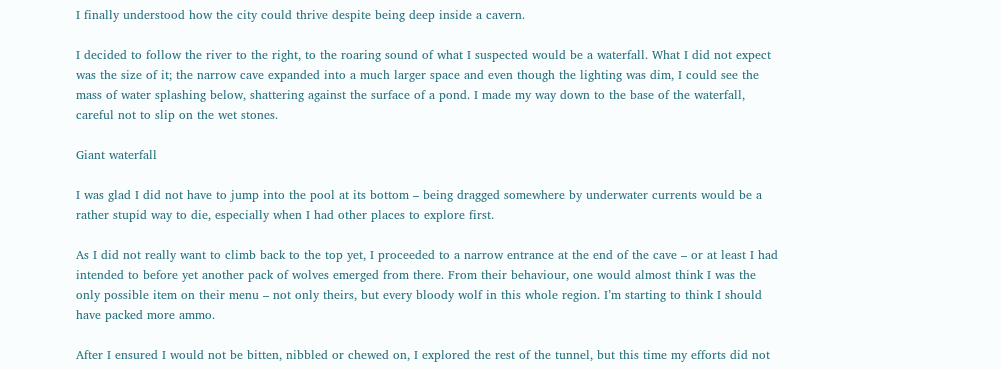I finally understood how the city could thrive despite being deep inside a cavern.

I decided to follow the river to the right, to the roaring sound of what I suspected would be a waterfall. What I did not expect was the size of it; the narrow cave expanded into a much larger space and even though the lighting was dim, I could see the mass of water splashing below, shattering against the surface of a pond. I made my way down to the base of the waterfall, careful not to slip on the wet stones.

Giant waterfall

I was glad I did not have to jump into the pool at its bottom – being dragged somewhere by underwater currents would be a rather stupid way to die, especially when I had other places to explore first.

As I did not really want to climb back to the top yet, I proceeded to a narrow entrance at the end of the cave – or at least I had intended to before yet another pack of wolves emerged from there. From their behaviour, one would almost think I was the only possible item on their menu – not only theirs, but every bloody wolf in this whole region. I’m starting to think I should have packed more ammo.

After I ensured I would not be bitten, nibbled or chewed on, I explored the rest of the tunnel, but this time my efforts did not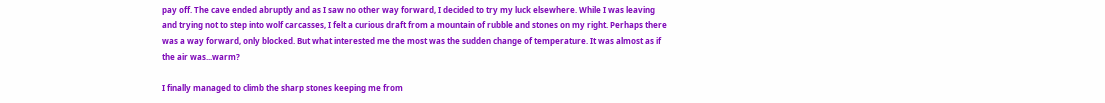pay off. The cave ended abruptly and as I saw no other way forward, I decided to try my luck elsewhere. While I was leaving and trying not to step into wolf carcasses, I felt a curious draft from a mountain of rubble and stones on my right. Perhaps there was a way forward, only blocked. But what interested me the most was the sudden change of temperature. It was almost as if the air was...warm?

I finally managed to climb the sharp stones keeping me from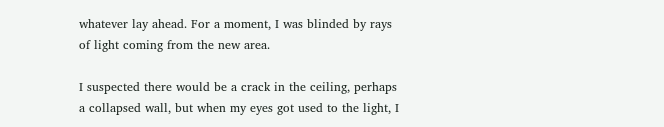whatever lay ahead. For a moment, I was blinded by rays of light coming from the new area.

I suspected there would be a crack in the ceiling, perhaps a collapsed wall, but when my eyes got used to the light, I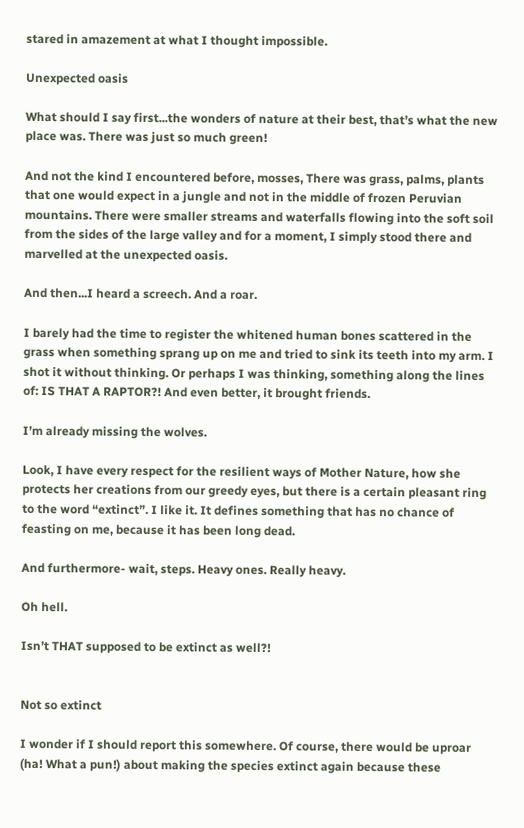stared in amazement at what I thought impossible.

Unexpected oasis

What should I say first...the wonders of nature at their best, that’s what the new place was. There was just so much green!

And not the kind I encountered before, mosses, There was grass, palms, plants that one would expect in a jungle and not in the middle of frozen Peruvian mountains. There were smaller streams and waterfalls flowing into the soft soil from the sides of the large valley and for a moment, I simply stood there and marvelled at the unexpected oasis.

And then...I heard a screech. And a roar.

I barely had the time to register the whitened human bones scattered in the grass when something sprang up on me and tried to sink its teeth into my arm. I shot it without thinking. Or perhaps I was thinking, something along the lines of: IS THAT A RAPTOR?! And even better, it brought friends.

I’m already missing the wolves.

Look, I have every respect for the resilient ways of Mother Nature, how she protects her creations from our greedy eyes, but there is a certain pleasant ring to the word “extinct”. I like it. It defines something that has no chance of feasting on me, because it has been long dead.

And furthermore- wait, steps. Heavy ones. Really heavy.

Oh hell.

Isn’t THAT supposed to be extinct as well?!


Not so extinct

I wonder if I should report this somewhere. Of course, there would be uproar (ha! What a pun!) about making the species extinct again because these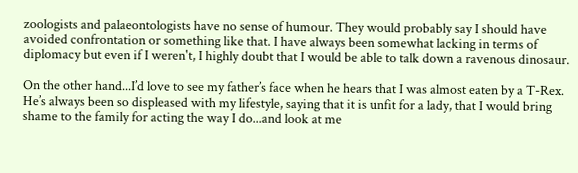zoologists and palaeontologists have no sense of humour. They would probably say I should have avoided confrontation or something like that. I have always been somewhat lacking in terms of diplomacy but even if I weren't, I highly doubt that I would be able to talk down a ravenous dinosaur.

On the other hand...I’d love to see my father’s face when he hears that I was almost eaten by a T-Rex. He’s always been so displeased with my lifestyle, saying that it is unfit for a lady, that I would bring shame to the family for acting the way I do...and look at me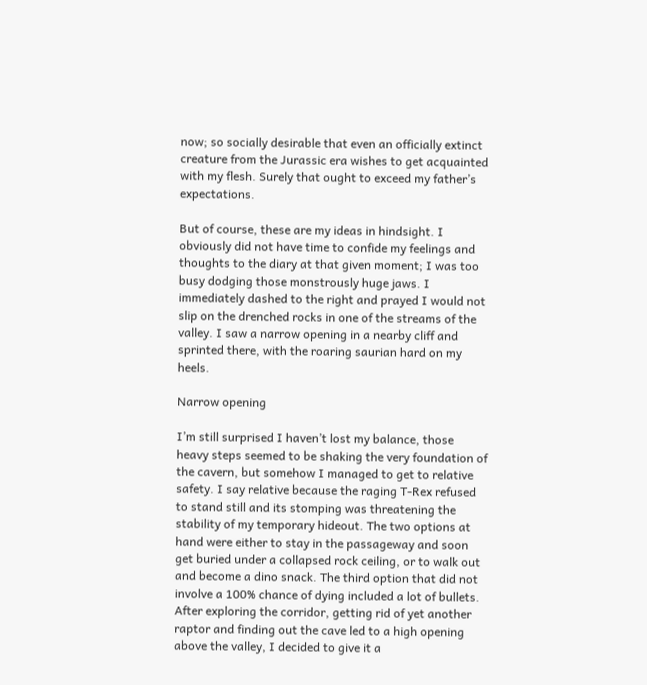now; so socially desirable that even an officially extinct creature from the Jurassic era wishes to get acquainted with my flesh. Surely that ought to exceed my father’s expectations.

But of course, these are my ideas in hindsight. I obviously did not have time to confide my feelings and thoughts to the diary at that given moment; I was too busy dodging those monstrously huge jaws. I immediately dashed to the right and prayed I would not slip on the drenched rocks in one of the streams of the valley. I saw a narrow opening in a nearby cliff and sprinted there, with the roaring saurian hard on my heels.

Narrow opening

I’m still surprised I haven’t lost my balance, those heavy steps seemed to be shaking the very foundation of the cavern, but somehow I managed to get to relative safety. I say relative because the raging T-Rex refused to stand still and its stomping was threatening the stability of my temporary hideout. The two options at hand were either to stay in the passageway and soon get buried under a collapsed rock ceiling, or to walk out and become a dino snack. The third option that did not involve a 100% chance of dying included a lot of bullets. After exploring the corridor, getting rid of yet another raptor and finding out the cave led to a high opening above the valley, I decided to give it a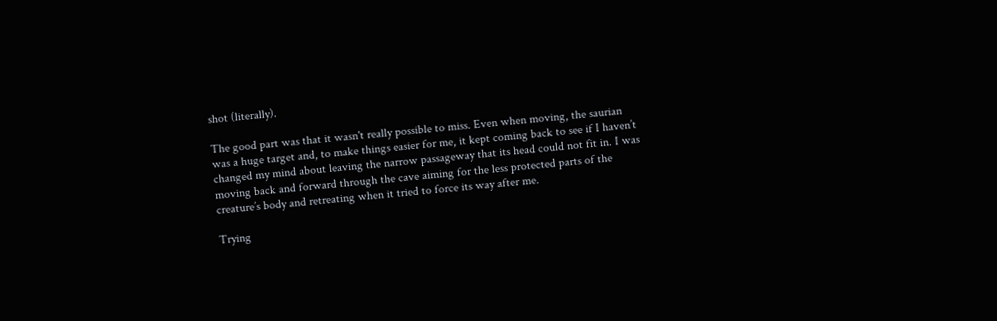shot (literally).

The good part was that it wasn't really possible to miss. Even when moving, the saurian was a huge target and, to make things easier for me, it kept coming back to see if I haven’t changed my mind about leaving the narrow passageway that its head could not fit in. I was moving back and forward through the cave aiming for the less protected parts of the creature’s body and retreating when it tried to force its way after me.

Trying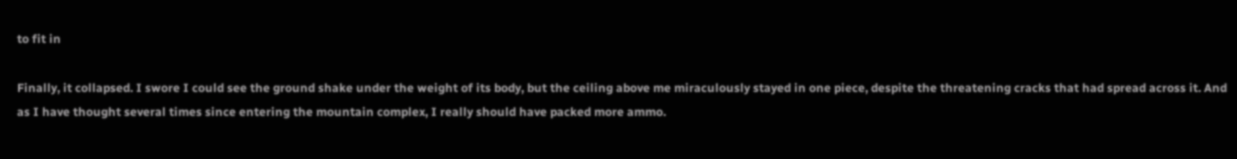to fit in

Finally, it collapsed. I swore I could see the ground shake under the weight of its body, but the ceiling above me miraculously stayed in one piece, despite the threatening cracks that had spread across it. And as I have thought several times since entering the mountain complex, I really should have packed more ammo.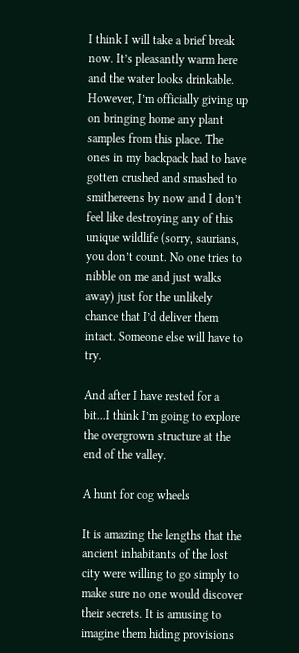I think I will take a brief break now. It’s pleasantly warm here and the water looks drinkable. However, I’m officially giving up on bringing home any plant samples from this place. The ones in my backpack had to have gotten crushed and smashed to smithereens by now and I don’t feel like destroying any of this unique wildlife (sorry, saurians, you don’t count. No one tries to nibble on me and just walks away) just for the unlikely chance that I’d deliver them intact. Someone else will have to try.

And after I have rested for a bit...I think I’m going to explore the overgrown structure at the end of the valley.

A hunt for cog wheels

It is amazing the lengths that the ancient inhabitants of the lost city were willing to go simply to make sure no one would discover their secrets. It is amusing to imagine them hiding provisions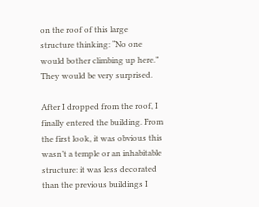on the roof of this large structure thinking: “No one would bother climbing up here.” They would be very surprised.

After I dropped from the roof, I finally entered the building. From the first look, it was obvious this wasn’t a temple or an inhabitable structure: it was less decorated than the previous buildings I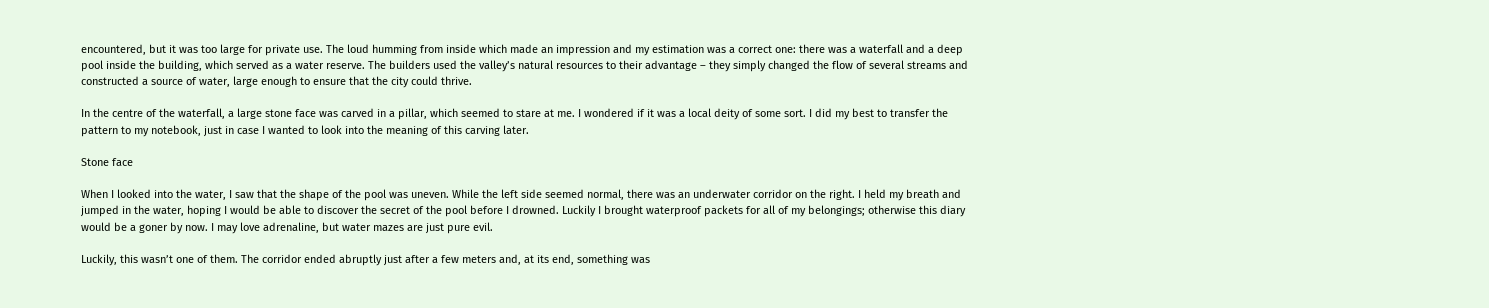encountered, but it was too large for private use. The loud humming from inside which made an impression and my estimation was a correct one: there was a waterfall and a deep pool inside the building, which served as a water reserve. The builders used the valley’s natural resources to their advantage – they simply changed the flow of several streams and constructed a source of water, large enough to ensure that the city could thrive.

In the centre of the waterfall, a large stone face was carved in a pillar, which seemed to stare at me. I wondered if it was a local deity of some sort. I did my best to transfer the pattern to my notebook, just in case I wanted to look into the meaning of this carving later.

Stone face

When I looked into the water, I saw that the shape of the pool was uneven. While the left side seemed normal, there was an underwater corridor on the right. I held my breath and jumped in the water, hoping I would be able to discover the secret of the pool before I drowned. Luckily I brought waterproof packets for all of my belongings; otherwise this diary would be a goner by now. I may love adrenaline, but water mazes are just pure evil.

Luckily, this wasn’t one of them. The corridor ended abruptly just after a few meters and, at its end, something was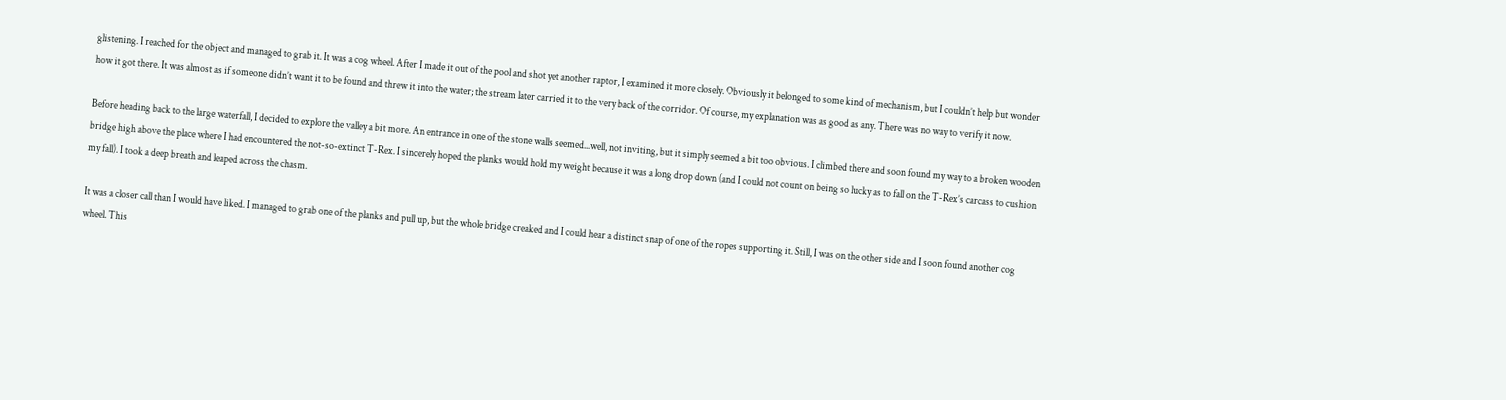glistening. I reached for the object and managed to grab it. It was a cog wheel. After I made it out of the pool and shot yet another raptor, I examined it more closely. Obviously it belonged to some kind of mechanism, but I couldn’t help but wonder how it got there. It was almost as if someone didn’t want it to be found and threw it into the water; the stream later carried it to the very back of the corridor. Of course, my explanation was as good as any. There was no way to verify it now.

Before heading back to the large waterfall, I decided to explore the valley a bit more. An entrance in one of the stone walls seemed...well, not inviting, but it simply seemed a bit too obvious. I climbed there and soon found my way to a broken wooden bridge high above the place where I had encountered the not-so-extinct T-Rex. I sincerely hoped the planks would hold my weight because it was a long drop down (and I could not count on being so lucky as to fall on the T-Rex’s carcass to cushion my fall). I took a deep breath and leaped across the chasm.

It was a closer call than I would have liked. I managed to grab one of the planks and pull up, but the whole bridge creaked and I could hear a distinct snap of one of the ropes supporting it. Still, I was on the other side and I soon found another cog wheel. This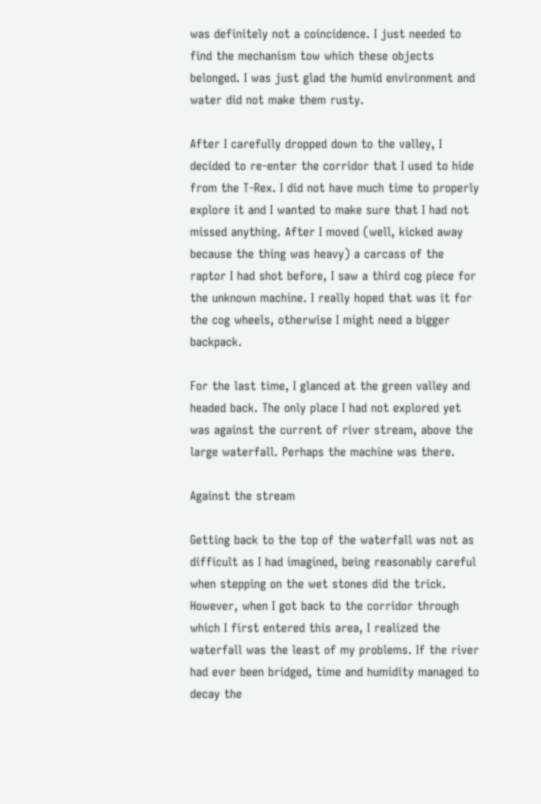was definitely not a coincidence. I just needed to find the mechanism tow which these objects belonged. I was just glad the humid environment and water did not make them rusty.

After I carefully dropped down to the valley, I decided to re-enter the corridor that I used to hide from the T-Rex. I did not have much time to properly explore it and I wanted to make sure that I had not missed anything. After I moved (well, kicked away because the thing was heavy) a carcass of the raptor I had shot before, I saw a third cog piece for the unknown machine. I really hoped that was it for the cog wheels, otherwise I might need a bigger backpack.

For the last time, I glanced at the green valley and headed back. The only place I had not explored yet was against the current of river stream, above the large waterfall. Perhaps the machine was there.

Against the stream

Getting back to the top of the waterfall was not as difficult as I had imagined, being reasonably careful when stepping on the wet stones did the trick. However, when I got back to the corridor through which I first entered this area, I realized the waterfall was the least of my problems. If the river had ever been bridged, time and humidity managed to decay the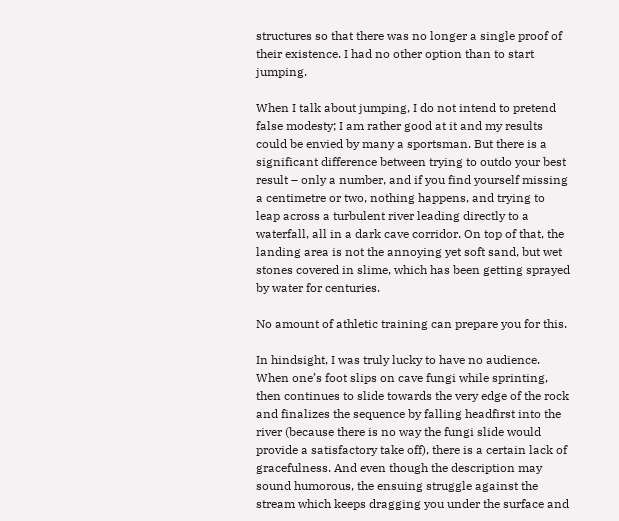structures so that there was no longer a single proof of their existence. I had no other option than to start jumping.

When I talk about jumping, I do not intend to pretend false modesty; I am rather good at it and my results could be envied by many a sportsman. But there is a significant difference between trying to outdo your best result – only a number, and if you find yourself missing a centimetre or two, nothing happens, and trying to leap across a turbulent river leading directly to a waterfall, all in a dark cave corridor. On top of that, the landing area is not the annoying yet soft sand, but wet stones covered in slime, which has been getting sprayed by water for centuries.

No amount of athletic training can prepare you for this.

In hindsight, I was truly lucky to have no audience. When one’s foot slips on cave fungi while sprinting, then continues to slide towards the very edge of the rock and finalizes the sequence by falling headfirst into the river (because there is no way the fungi slide would provide a satisfactory take off), there is a certain lack of gracefulness. And even though the description may sound humorous, the ensuing struggle against the stream which keeps dragging you under the surface and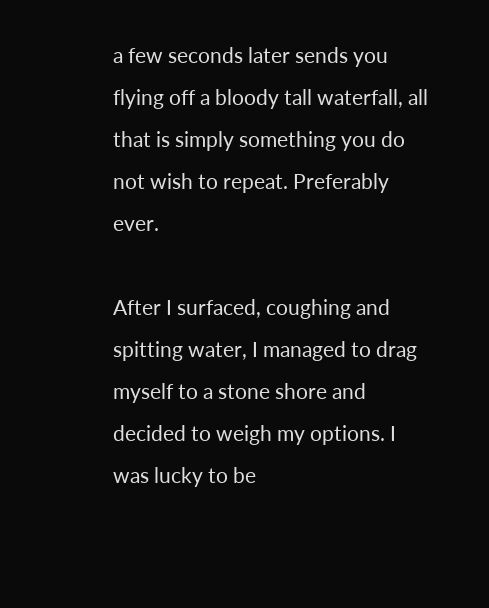a few seconds later sends you flying off a bloody tall waterfall, all that is simply something you do not wish to repeat. Preferably ever.

After I surfaced, coughing and spitting water, I managed to drag myself to a stone shore and decided to weigh my options. I was lucky to be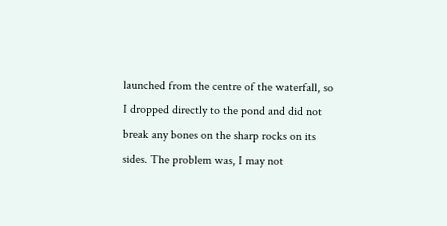launched from the centre of the waterfall, so I dropped directly to the pond and did not break any bones on the sharp rocks on its sides. The problem was, I may not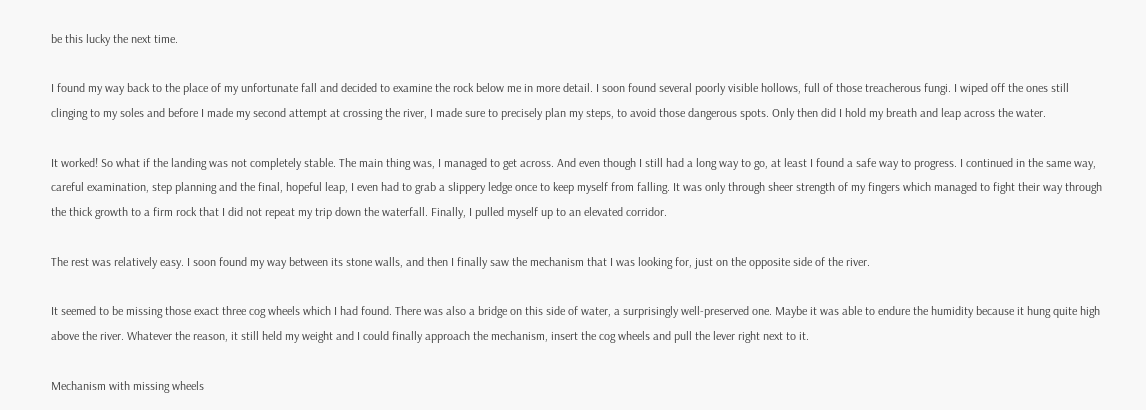be this lucky the next time.

I found my way back to the place of my unfortunate fall and decided to examine the rock below me in more detail. I soon found several poorly visible hollows, full of those treacherous fungi. I wiped off the ones still clinging to my soles and before I made my second attempt at crossing the river, I made sure to precisely plan my steps, to avoid those dangerous spots. Only then did I hold my breath and leap across the water.

It worked! So what if the landing was not completely stable. The main thing was, I managed to get across. And even though I still had a long way to go, at least I found a safe way to progress. I continued in the same way, careful examination, step planning and the final, hopeful leap, I even had to grab a slippery ledge once to keep myself from falling. It was only through sheer strength of my fingers which managed to fight their way through the thick growth to a firm rock that I did not repeat my trip down the waterfall. Finally, I pulled myself up to an elevated corridor.

The rest was relatively easy. I soon found my way between its stone walls, and then I finally saw the mechanism that I was looking for, just on the opposite side of the river.

It seemed to be missing those exact three cog wheels which I had found. There was also a bridge on this side of water, a surprisingly well-preserved one. Maybe it was able to endure the humidity because it hung quite high above the river. Whatever the reason, it still held my weight and I could finally approach the mechanism, insert the cog wheels and pull the lever right next to it.

Mechanism with missing wheels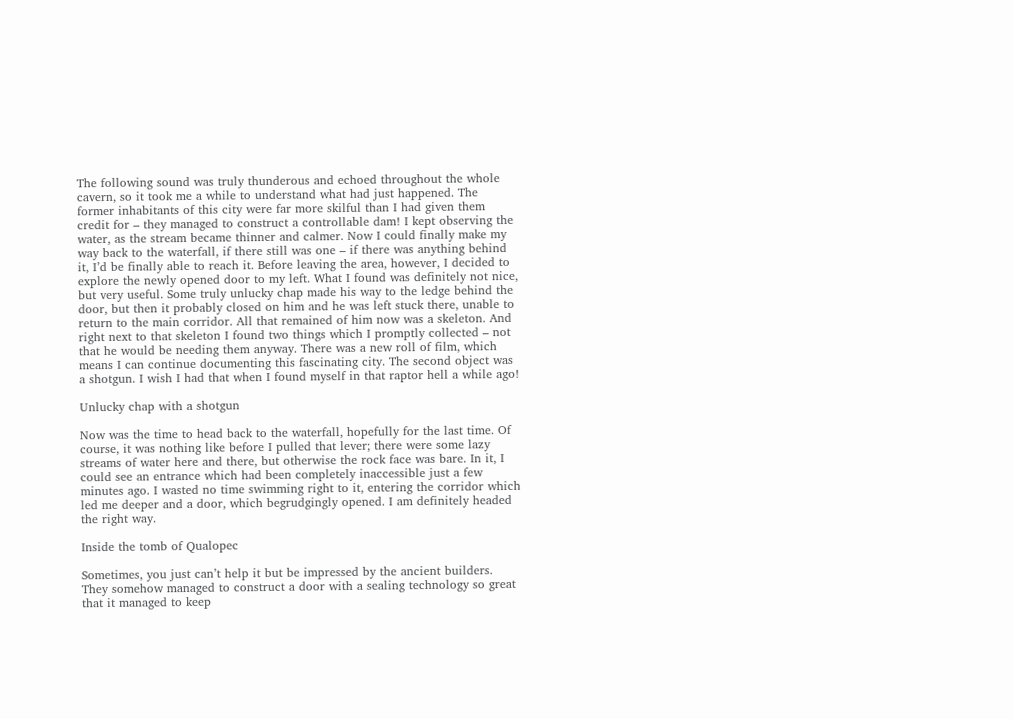The following sound was truly thunderous and echoed throughout the whole cavern, so it took me a while to understand what had just happened. The former inhabitants of this city were far more skilful than I had given them credit for – they managed to construct a controllable dam! I kept observing the water, as the stream became thinner and calmer. Now I could finally make my way back to the waterfall, if there still was one – if there was anything behind it, I’d be finally able to reach it. Before leaving the area, however, I decided to explore the newly opened door to my left. What I found was definitely not nice, but very useful. Some truly unlucky chap made his way to the ledge behind the door, but then it probably closed on him and he was left stuck there, unable to return to the main corridor. All that remained of him now was a skeleton. And right next to that skeleton I found two things which I promptly collected – not that he would be needing them anyway. There was a new roll of film, which means I can continue documenting this fascinating city. The second object was a shotgun. I wish I had that when I found myself in that raptor hell a while ago!

Unlucky chap with a shotgun

Now was the time to head back to the waterfall, hopefully for the last time. Of course, it was nothing like before I pulled that lever; there were some lazy streams of water here and there, but otherwise the rock face was bare. In it, I could see an entrance which had been completely inaccessible just a few minutes ago. I wasted no time swimming right to it, entering the corridor which led me deeper and a door, which begrudgingly opened. I am definitely headed the right way.

Inside the tomb of Qualopec

Sometimes, you just can’t help it but be impressed by the ancient builders. They somehow managed to construct a door with a sealing technology so great that it managed to keep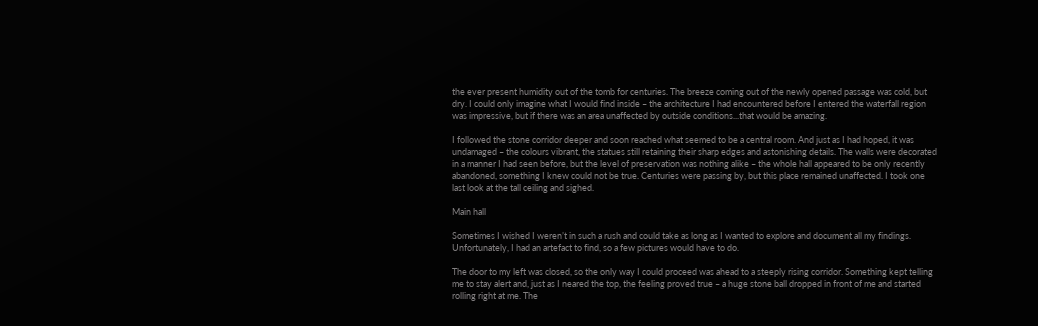the ever present humidity out of the tomb for centuries. The breeze coming out of the newly opened passage was cold, but dry. I could only imagine what I would find inside – the architecture I had encountered before I entered the waterfall region was impressive, but if there was an area unaffected by outside conditions...that would be amazing.

I followed the stone corridor deeper and soon reached what seemed to be a central room. And just as I had hoped, it was undamaged – the colours vibrant, the statues still retaining their sharp edges and astonishing details. The walls were decorated in a manner I had seen before, but the level of preservation was nothing alike – the whole hall appeared to be only recently abandoned, something I knew could not be true. Centuries were passing by, but this place remained unaffected. I took one last look at the tall ceiling and sighed.

Main hall

Sometimes I wished I weren’t in such a rush and could take as long as I wanted to explore and document all my findings. Unfortunately, I had an artefact to find, so a few pictures would have to do.

The door to my left was closed, so the only way I could proceed was ahead to a steeply rising corridor. Something kept telling me to stay alert and, just as I neared the top, the feeling proved true – a huge stone ball dropped in front of me and started rolling right at me. The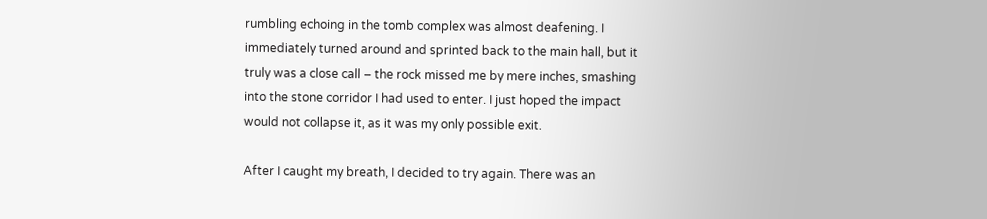rumbling echoing in the tomb complex was almost deafening. I immediately turned around and sprinted back to the main hall, but it truly was a close call – the rock missed me by mere inches, smashing into the stone corridor I had used to enter. I just hoped the impact would not collapse it, as it was my only possible exit.

After I caught my breath, I decided to try again. There was an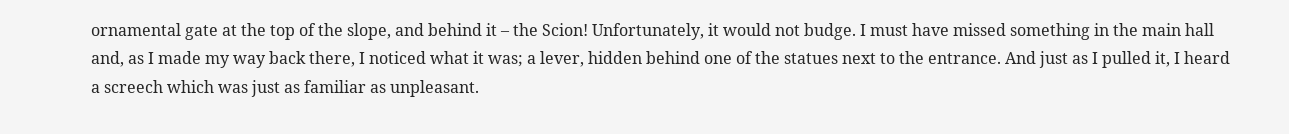ornamental gate at the top of the slope, and behind it – the Scion! Unfortunately, it would not budge. I must have missed something in the main hall and, as I made my way back there, I noticed what it was; a lever, hidden behind one of the statues next to the entrance. And just as I pulled it, I heard a screech which was just as familiar as unpleasant.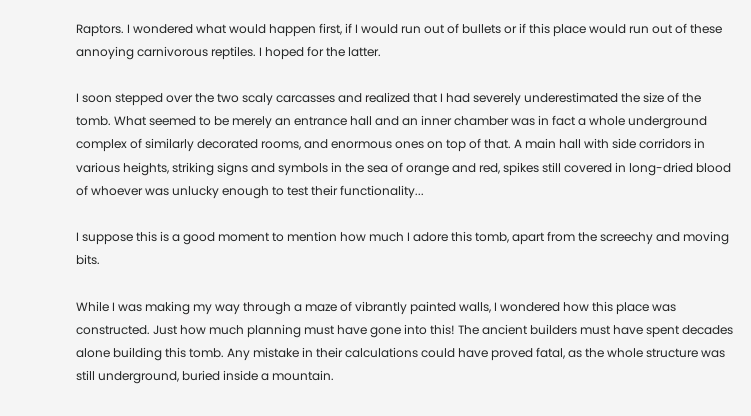Raptors. I wondered what would happen first, if I would run out of bullets or if this place would run out of these annoying carnivorous reptiles. I hoped for the latter.

I soon stepped over the two scaly carcasses and realized that I had severely underestimated the size of the tomb. What seemed to be merely an entrance hall and an inner chamber was in fact a whole underground complex of similarly decorated rooms, and enormous ones on top of that. A main hall with side corridors in various heights, striking signs and symbols in the sea of orange and red, spikes still covered in long-dried blood of whoever was unlucky enough to test their functionality...

I suppose this is a good moment to mention how much I adore this tomb, apart from the screechy and moving bits.

While I was making my way through a maze of vibrantly painted walls, I wondered how this place was constructed. Just how much planning must have gone into this! The ancient builders must have spent decades alone building this tomb. Any mistake in their calculations could have proved fatal, as the whole structure was still underground, buried inside a mountain.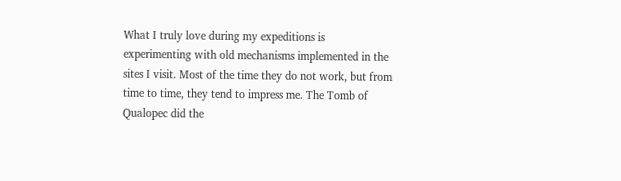What I truly love during my expeditions is experimenting with old mechanisms implemented in the sites I visit. Most of the time they do not work, but from time to time, they tend to impress me. The Tomb of Qualopec did the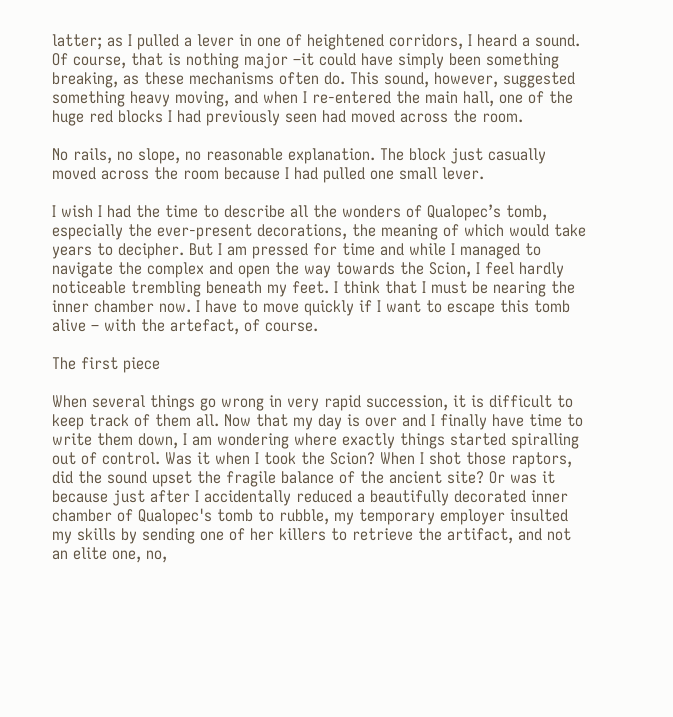latter; as I pulled a lever in one of heightened corridors, I heard a sound. Of course, that is nothing major –it could have simply been something breaking, as these mechanisms often do. This sound, however, suggested something heavy moving, and when I re-entered the main hall, one of the huge red blocks I had previously seen had moved across the room.

No rails, no slope, no reasonable explanation. The block just casually moved across the room because I had pulled one small lever.

I wish I had the time to describe all the wonders of Qualopec’s tomb, especially the ever-present decorations, the meaning of which would take years to decipher. But I am pressed for time and while I managed to navigate the complex and open the way towards the Scion, I feel hardly noticeable trembling beneath my feet. I think that I must be nearing the inner chamber now. I have to move quickly if I want to escape this tomb alive – with the artefact, of course.

The first piece

When several things go wrong in very rapid succession, it is difficult to keep track of them all. Now that my day is over and I finally have time to write them down, I am wondering where exactly things started spiralling out of control. Was it when I took the Scion? When I shot those raptors, did the sound upset the fragile balance of the ancient site? Or was it because just after I accidentally reduced a beautifully decorated inner chamber of Qualopec's tomb to rubble, my temporary employer insulted my skills by sending one of her killers to retrieve the artifact, and not an elite one, no,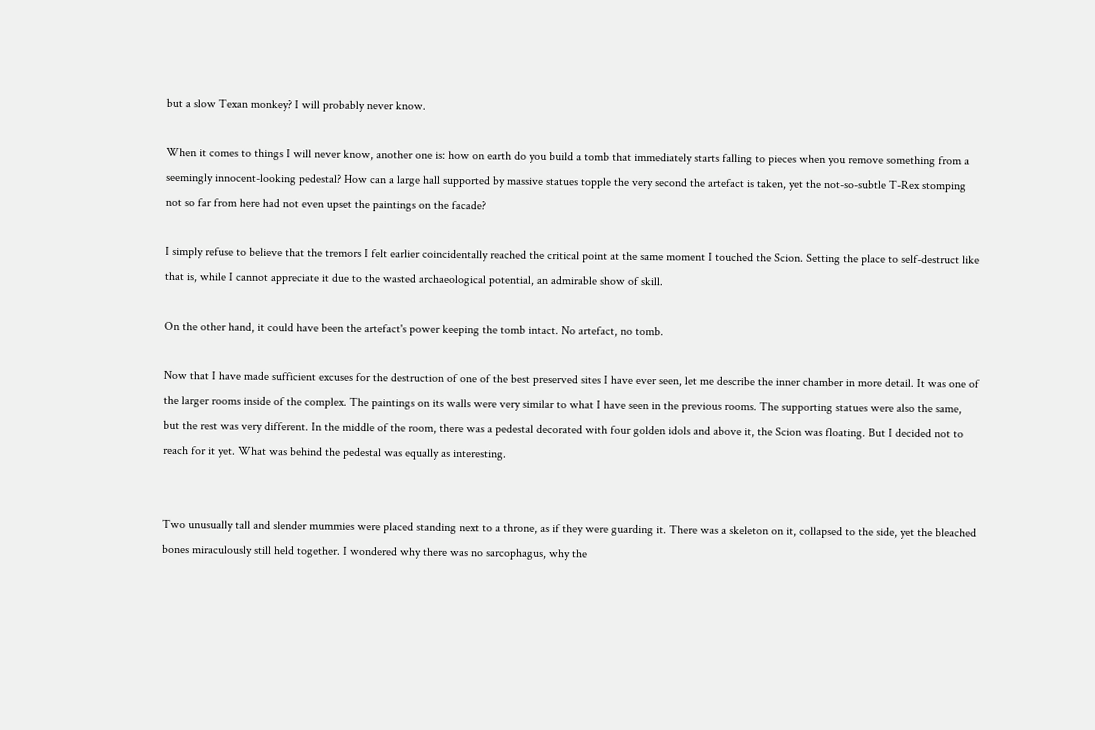but a slow Texan monkey? I will probably never know.

When it comes to things I will never know, another one is: how on earth do you build a tomb that immediately starts falling to pieces when you remove something from a seemingly innocent-looking pedestal? How can a large hall supported by massive statues topple the very second the artefact is taken, yet the not-so-subtle T-Rex stomping not so far from here had not even upset the paintings on the facade?

I simply refuse to believe that the tremors I felt earlier coincidentally reached the critical point at the same moment I touched the Scion. Setting the place to self-destruct like that is, while I cannot appreciate it due to the wasted archaeological potential, an admirable show of skill.

On the other hand, it could have been the artefact's power keeping the tomb intact. No artefact, no tomb.

Now that I have made sufficient excuses for the destruction of one of the best preserved sites I have ever seen, let me describe the inner chamber in more detail. It was one of the larger rooms inside of the complex. The paintings on its walls were very similar to what I have seen in the previous rooms. The supporting statues were also the same, but the rest was very different. In the middle of the room, there was a pedestal decorated with four golden idols and above it, the Scion was floating. But I decided not to reach for it yet. What was behind the pedestal was equally as interesting.


Two unusually tall and slender mummies were placed standing next to a throne, as if they were guarding it. There was a skeleton on it, collapsed to the side, yet the bleached bones miraculously still held together. I wondered why there was no sarcophagus, why the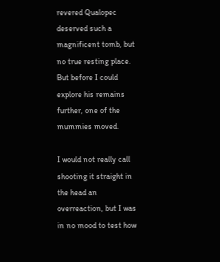revered Qualopec deserved such a magnificent tomb, but no true resting place. But before I could explore his remains further, one of the mummies moved.

I would not really call shooting it straight in the head an overreaction, but I was in no mood to test how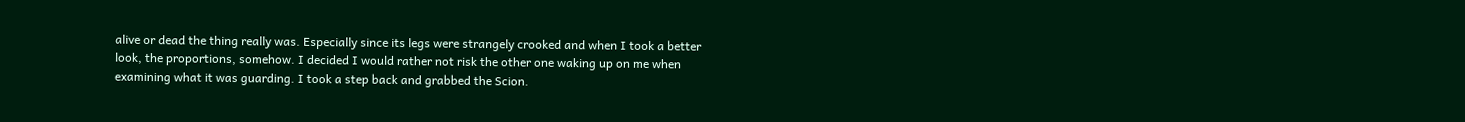alive or dead the thing really was. Especially since its legs were strangely crooked and when I took a better look, the proportions, somehow. I decided I would rather not risk the other one waking up on me when examining what it was guarding. I took a step back and grabbed the Scion.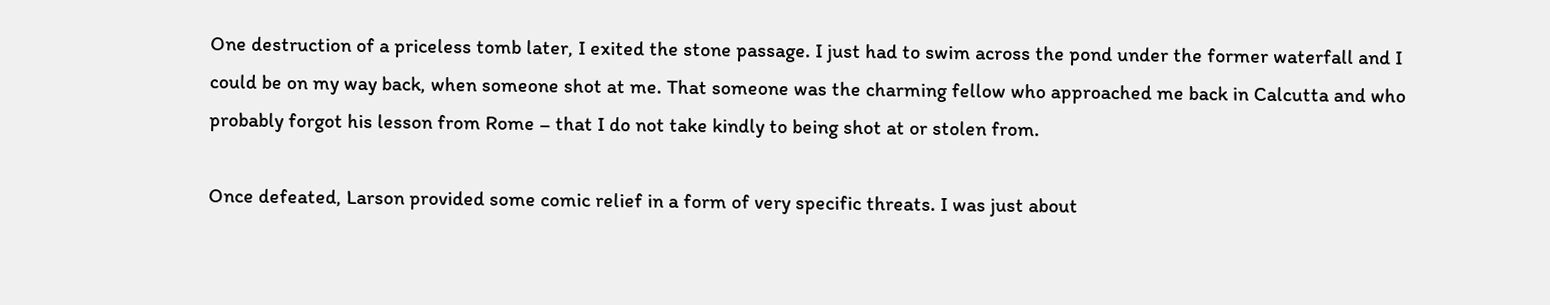One destruction of a priceless tomb later, I exited the stone passage. I just had to swim across the pond under the former waterfall and I could be on my way back, when someone shot at me. That someone was the charming fellow who approached me back in Calcutta and who probably forgot his lesson from Rome – that I do not take kindly to being shot at or stolen from.

Once defeated, Larson provided some comic relief in a form of very specific threats. I was just about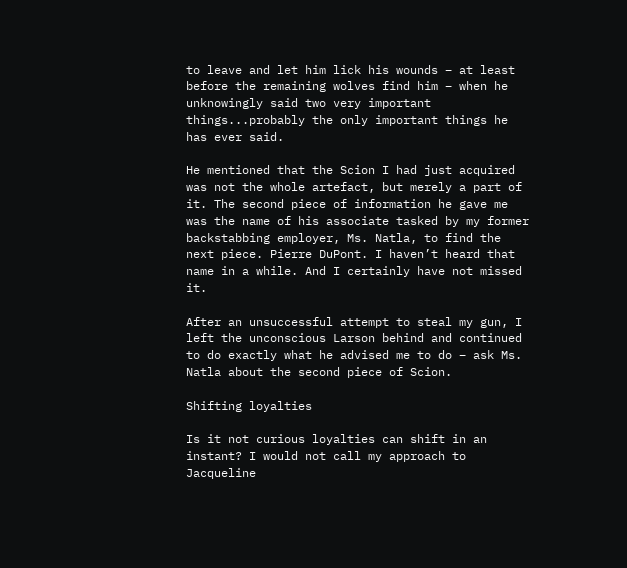to leave and let him lick his wounds – at least before the remaining wolves find him – when he unknowingly said two very important things...probably the only important things he has ever said.

He mentioned that the Scion I had just acquired was not the whole artefact, but merely a part of it. The second piece of information he gave me was the name of his associate tasked by my former backstabbing employer, Ms. Natla, to find the next piece. Pierre DuPont. I haven’t heard that name in a while. And I certainly have not missed it.

After an unsuccessful attempt to steal my gun, I left the unconscious Larson behind and continued to do exactly what he advised me to do – ask Ms. Natla about the second piece of Scion.

Shifting loyalties

Is it not curious loyalties can shift in an instant? I would not call my approach to Jacqueline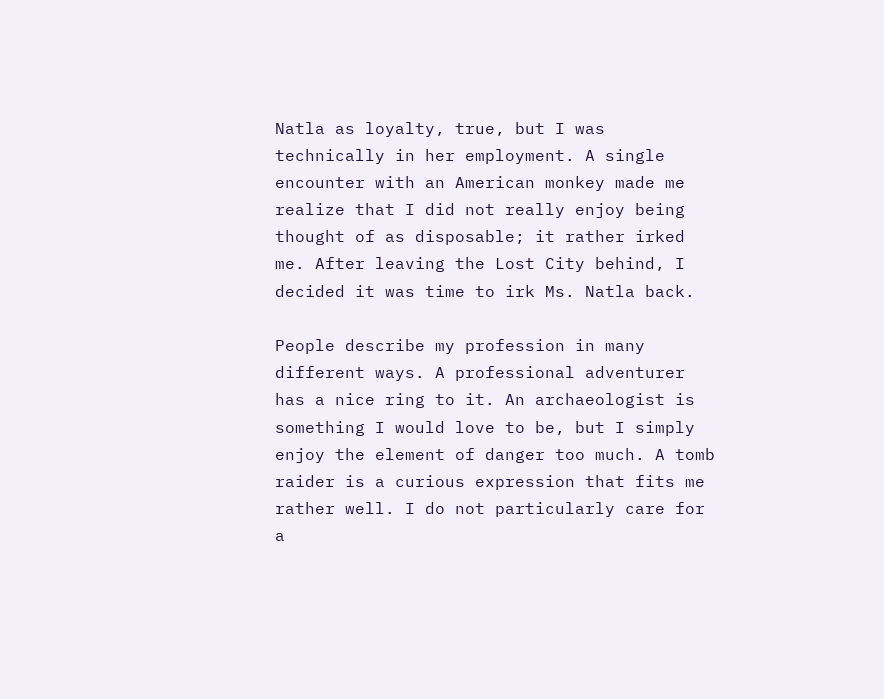Natla as loyalty, true, but I was technically in her employment. A single encounter with an American monkey made me realize that I did not really enjoy being thought of as disposable; it rather irked me. After leaving the Lost City behind, I decided it was time to irk Ms. Natla back.

People describe my profession in many different ways. A professional adventurer has a nice ring to it. An archaeologist is something I would love to be, but I simply enjoy the element of danger too much. A tomb raider is a curious expression that fits me rather well. I do not particularly care for a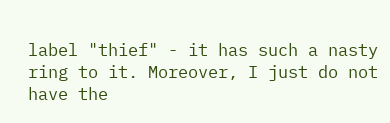label "thief" - it has such a nasty ring to it. Moreover, I just do not have the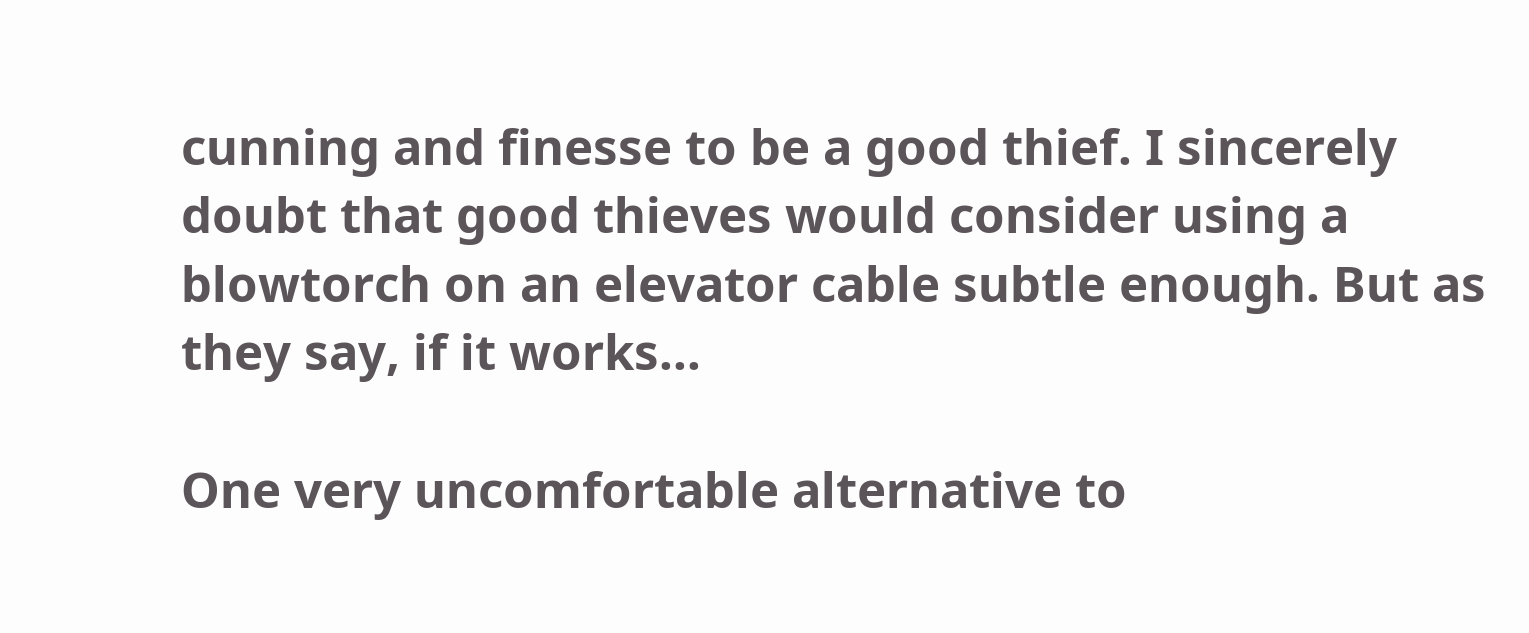cunning and finesse to be a good thief. I sincerely doubt that good thieves would consider using a blowtorch on an elevator cable subtle enough. But as they say, if it works...

One very uncomfortable alternative to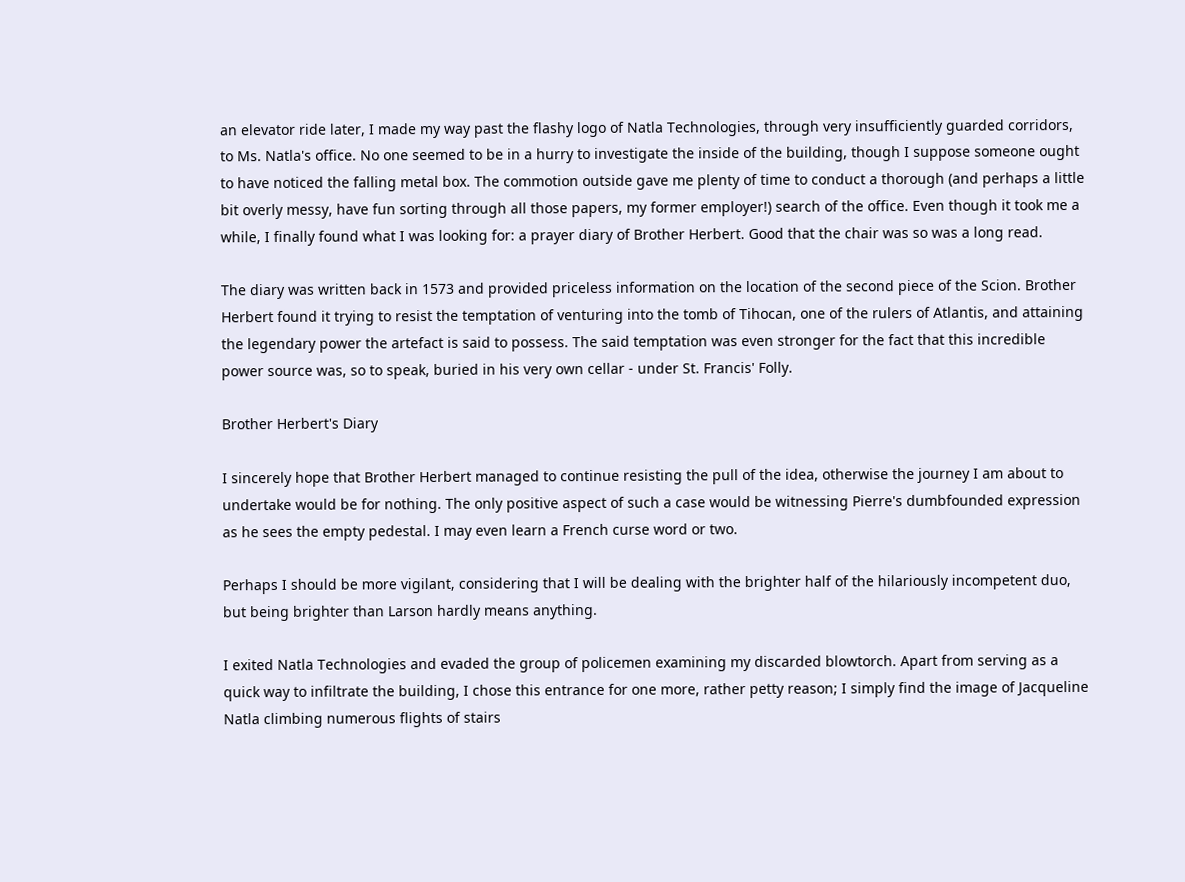an elevator ride later, I made my way past the flashy logo of Natla Technologies, through very insufficiently guarded corridors, to Ms. Natla's office. No one seemed to be in a hurry to investigate the inside of the building, though I suppose someone ought to have noticed the falling metal box. The commotion outside gave me plenty of time to conduct a thorough (and perhaps a little bit overly messy, have fun sorting through all those papers, my former employer!) search of the office. Even though it took me a while, I finally found what I was looking for: a prayer diary of Brother Herbert. Good that the chair was so was a long read.

The diary was written back in 1573 and provided priceless information on the location of the second piece of the Scion. Brother Herbert found it trying to resist the temptation of venturing into the tomb of Tihocan, one of the rulers of Atlantis, and attaining the legendary power the artefact is said to possess. The said temptation was even stronger for the fact that this incredible power source was, so to speak, buried in his very own cellar - under St. Francis' Folly.

Brother Herbert's Diary

I sincerely hope that Brother Herbert managed to continue resisting the pull of the idea, otherwise the journey I am about to undertake would be for nothing. The only positive aspect of such a case would be witnessing Pierre's dumbfounded expression as he sees the empty pedestal. I may even learn a French curse word or two.

Perhaps I should be more vigilant, considering that I will be dealing with the brighter half of the hilariously incompetent duo, but being brighter than Larson hardly means anything.

I exited Natla Technologies and evaded the group of policemen examining my discarded blowtorch. Apart from serving as a quick way to infiltrate the building, I chose this entrance for one more, rather petty reason; I simply find the image of Jacqueline Natla climbing numerous flights of stairs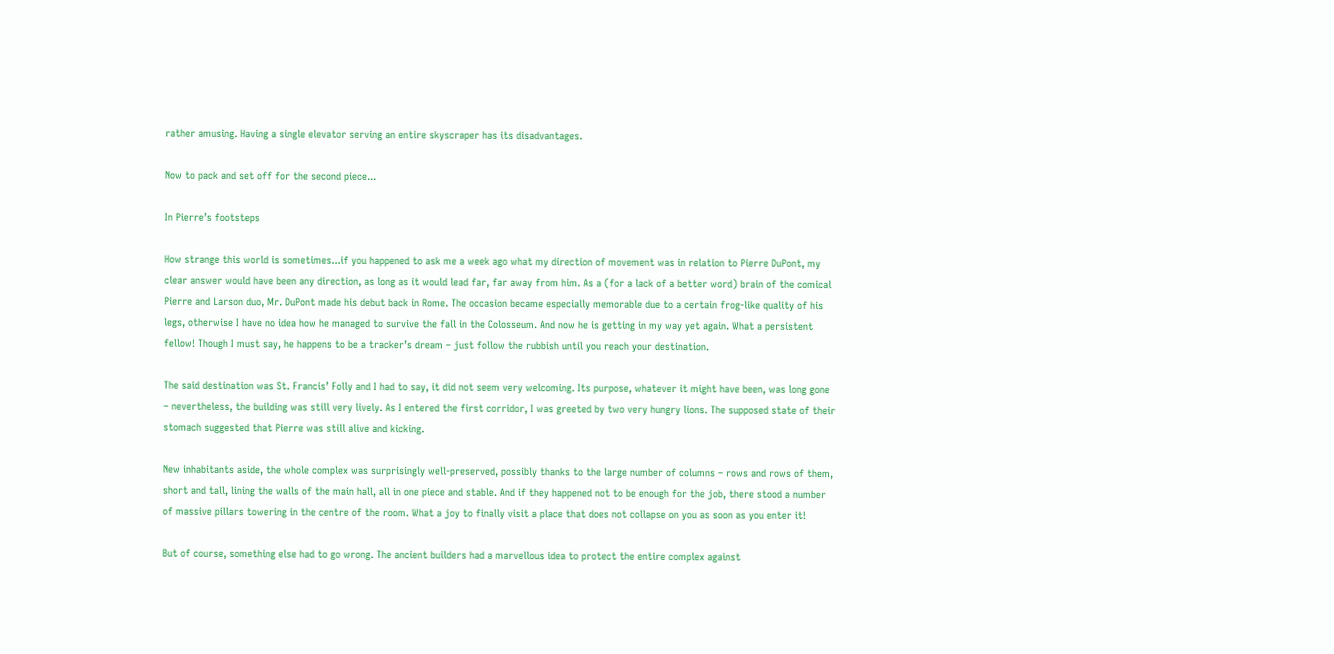rather amusing. Having a single elevator serving an entire skyscraper has its disadvantages.

Now to pack and set off for the second piece...

In Pierre’s footsteps

How strange this world is sometimes...if you happened to ask me a week ago what my direction of movement was in relation to Pierre DuPont, my clear answer would have been any direction, as long as it would lead far, far away from him. As a (for a lack of a better word) brain of the comical Pierre and Larson duo, Mr. DuPont made his debut back in Rome. The occasion became especially memorable due to a certain frog-like quality of his legs, otherwise I have no idea how he managed to survive the fall in the Colosseum. And now he is getting in my way yet again. What a persistent fellow! Though I must say, he happens to be a tracker’s dream – just follow the rubbish until you reach your destination.

The said destination was St. Francis’ Folly and I had to say, it did not seem very welcoming. Its purpose, whatever it might have been, was long gone – nevertheless, the building was still very lively. As I entered the first corridor, I was greeted by two very hungry lions. The supposed state of their stomach suggested that Pierre was still alive and kicking.

New inhabitants aside, the whole complex was surprisingly well-preserved, possibly thanks to the large number of columns – rows and rows of them, short and tall, lining the walls of the main hall, all in one piece and stable. And if they happened not to be enough for the job, there stood a number of massive pillars towering in the centre of the room. What a joy to finally visit a place that does not collapse on you as soon as you enter it!

But of course, something else had to go wrong. The ancient builders had a marvellous idea to protect the entire complex against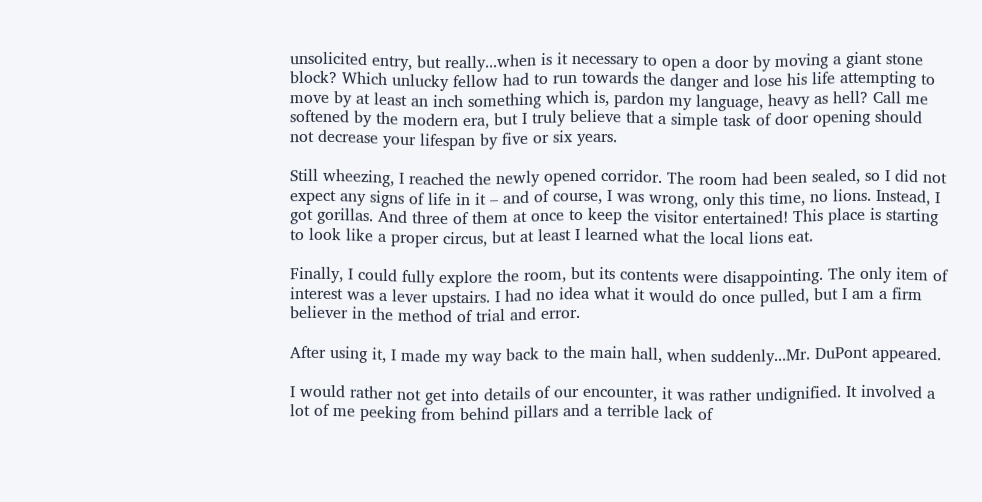unsolicited entry, but really...when is it necessary to open a door by moving a giant stone block? Which unlucky fellow had to run towards the danger and lose his life attempting to move by at least an inch something which is, pardon my language, heavy as hell? Call me softened by the modern era, but I truly believe that a simple task of door opening should not decrease your lifespan by five or six years.

Still wheezing, I reached the newly opened corridor. The room had been sealed, so I did not expect any signs of life in it – and of course, I was wrong, only this time, no lions. Instead, I got gorillas. And three of them at once to keep the visitor entertained! This place is starting to look like a proper circus, but at least I learned what the local lions eat.

Finally, I could fully explore the room, but its contents were disappointing. The only item of interest was a lever upstairs. I had no idea what it would do once pulled, but I am a firm believer in the method of trial and error.

After using it, I made my way back to the main hall, when suddenly...Mr. DuPont appeared.

I would rather not get into details of our encounter, it was rather undignified. It involved a lot of me peeking from behind pillars and a terrible lack of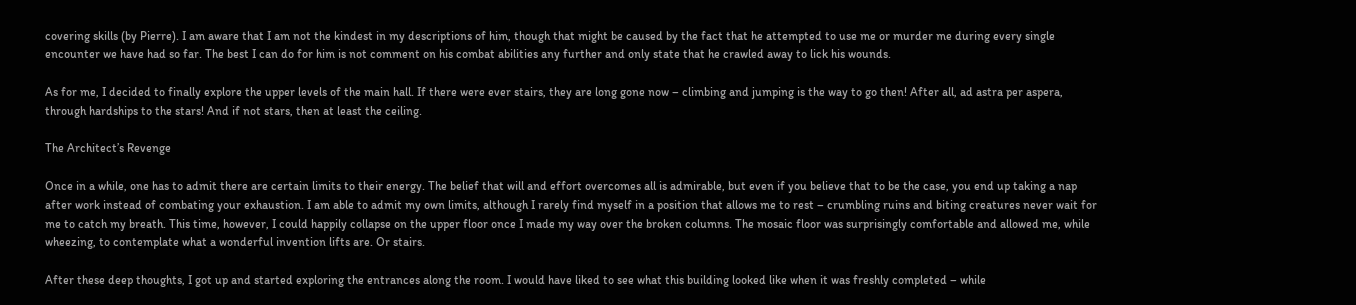covering skills (by Pierre). I am aware that I am not the kindest in my descriptions of him, though that might be caused by the fact that he attempted to use me or murder me during every single encounter we have had so far. The best I can do for him is not comment on his combat abilities any further and only state that he crawled away to lick his wounds.

As for me, I decided to finally explore the upper levels of the main hall. If there were ever stairs, they are long gone now – climbing and jumping is the way to go then! After all, ad astra per aspera, through hardships to the stars! And if not stars, then at least the ceiling.

The Architect’s Revenge

Once in a while, one has to admit there are certain limits to their energy. The belief that will and effort overcomes all is admirable, but even if you believe that to be the case, you end up taking a nap after work instead of combating your exhaustion. I am able to admit my own limits, although I rarely find myself in a position that allows me to rest – crumbling ruins and biting creatures never wait for me to catch my breath. This time, however, I could happily collapse on the upper floor once I made my way over the broken columns. The mosaic floor was surprisingly comfortable and allowed me, while wheezing, to contemplate what a wonderful invention lifts are. Or stairs.

After these deep thoughts, I got up and started exploring the entrances along the room. I would have liked to see what this building looked like when it was freshly completed – while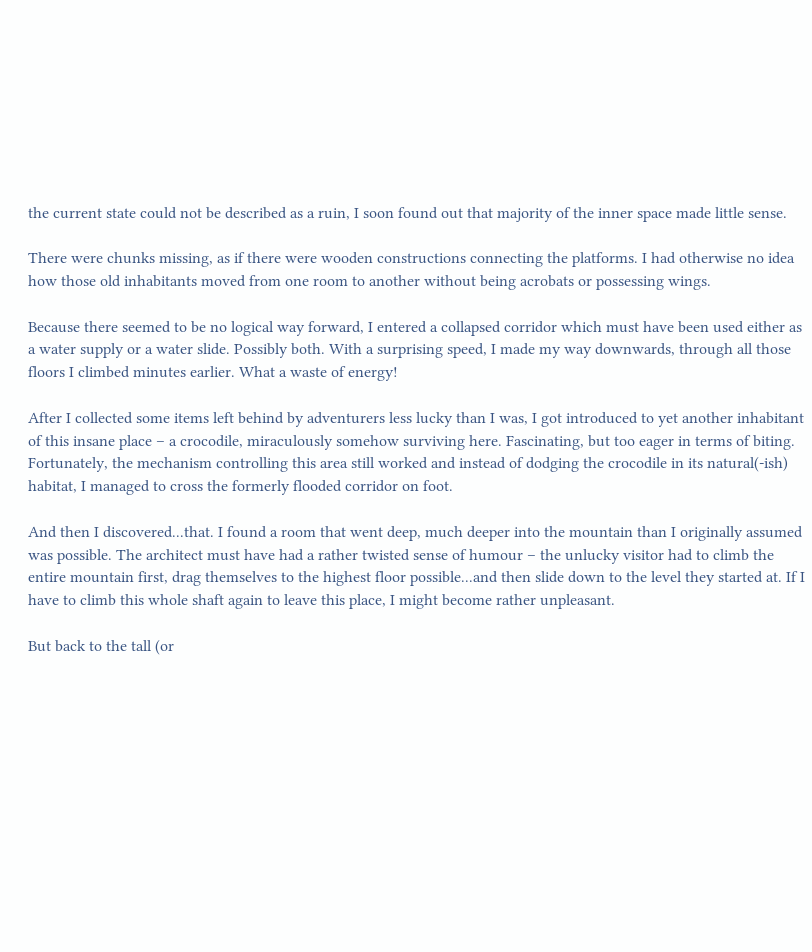the current state could not be described as a ruin, I soon found out that majority of the inner space made little sense.

There were chunks missing, as if there were wooden constructions connecting the platforms. I had otherwise no idea how those old inhabitants moved from one room to another without being acrobats or possessing wings.

Because there seemed to be no logical way forward, I entered a collapsed corridor which must have been used either as a water supply or a water slide. Possibly both. With a surprising speed, I made my way downwards, through all those floors I climbed minutes earlier. What a waste of energy!

After I collected some items left behind by adventurers less lucky than I was, I got introduced to yet another inhabitant of this insane place – a crocodile, miraculously somehow surviving here. Fascinating, but too eager in terms of biting. Fortunately, the mechanism controlling this area still worked and instead of dodging the crocodile in its natural(-ish) habitat, I managed to cross the formerly flooded corridor on foot.

And then I discovered...that. I found a room that went deep, much deeper into the mountain than I originally assumed was possible. The architect must have had a rather twisted sense of humour – the unlucky visitor had to climb the entire mountain first, drag themselves to the highest floor possible...and then slide down to the level they started at. If I have to climb this whole shaft again to leave this place, I might become rather unpleasant.

But back to the tall (or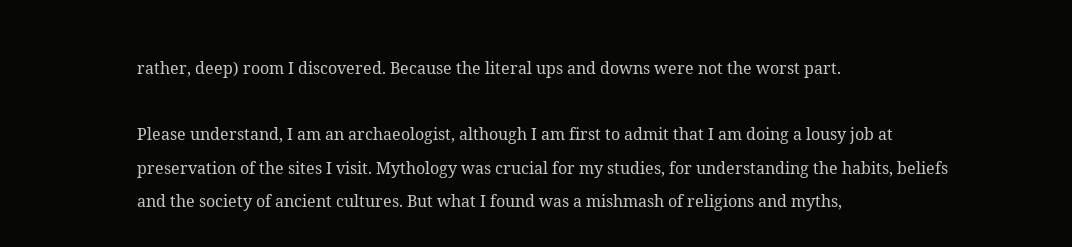rather, deep) room I discovered. Because the literal ups and downs were not the worst part.

Please understand, I am an archaeologist, although I am first to admit that I am doing a lousy job at preservation of the sites I visit. Mythology was crucial for my studies, for understanding the habits, beliefs and the society of ancient cultures. But what I found was a mishmash of religions and myths,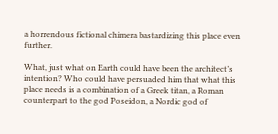a horrendous fictional chimera bastardizing this place even further.

What, just what on Earth could have been the architect’s intention? Who could have persuaded him that what this place needs is a combination of a Greek titan, a Roman counterpart to the god Poseidon, a Nordic god of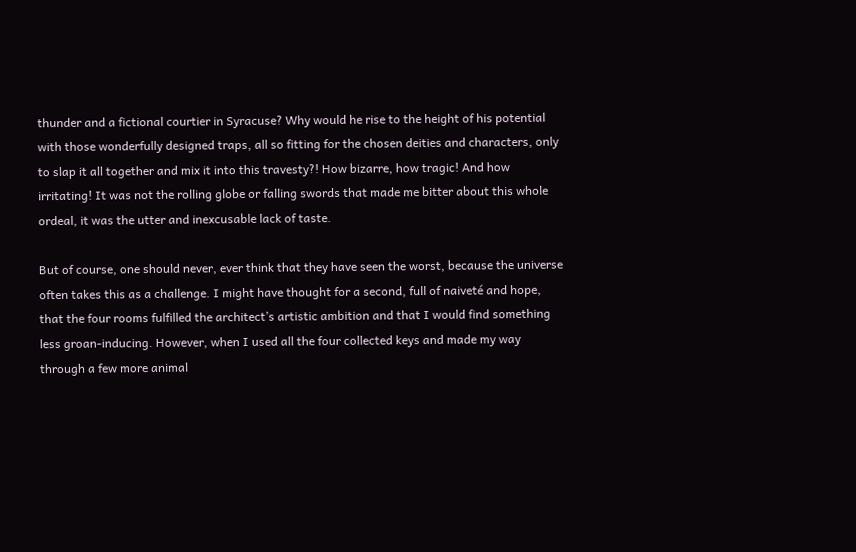thunder and a fictional courtier in Syracuse? Why would he rise to the height of his potential with those wonderfully designed traps, all so fitting for the chosen deities and characters, only to slap it all together and mix it into this travesty?! How bizarre, how tragic! And how irritating! It was not the rolling globe or falling swords that made me bitter about this whole ordeal, it was the utter and inexcusable lack of taste.

But of course, one should never, ever think that they have seen the worst, because the universe often takes this as a challenge. I might have thought for a second, full of naiveté and hope, that the four rooms fulfilled the architect’s artistic ambition and that I would find something less groan-inducing. However, when I used all the four collected keys and made my way through a few more animal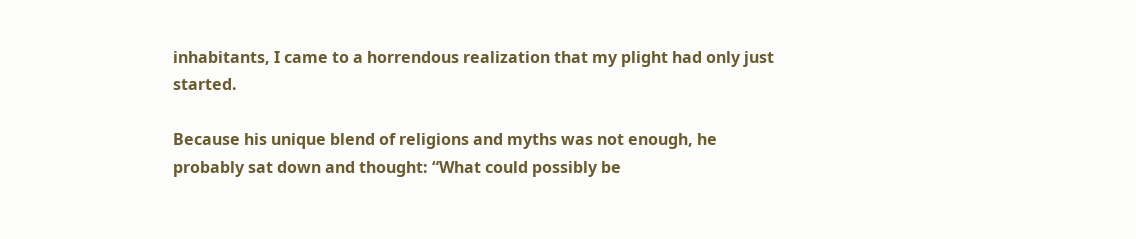inhabitants, I came to a horrendous realization that my plight had only just started.

Because his unique blend of religions and myths was not enough, he probably sat down and thought: “What could possibly be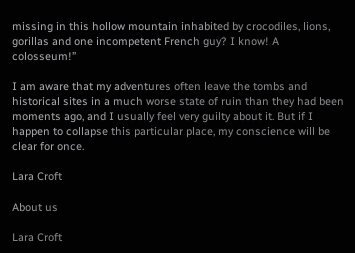missing in this hollow mountain inhabited by crocodiles, lions, gorillas and one incompetent French guy? I know! A colosseum!”

I am aware that my adventures often leave the tombs and historical sites in a much worse state of ruin than they had been moments ago, and I usually feel very guilty about it. But if I happen to collapse this particular place, my conscience will be clear for once.

Lara Croft

About us

Lara Croft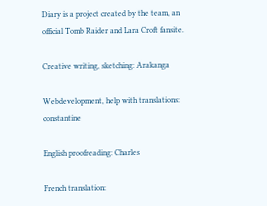Diary is a project created by the team, an official Tomb Raider and Lara Croft fansite.

Creative writing, sketching: Arakanga

Webdevelopment, help with translations: constantine

English proofreading: Charles

French translation: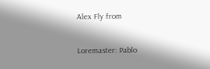Alex Fly from

Loremaster: Pablo